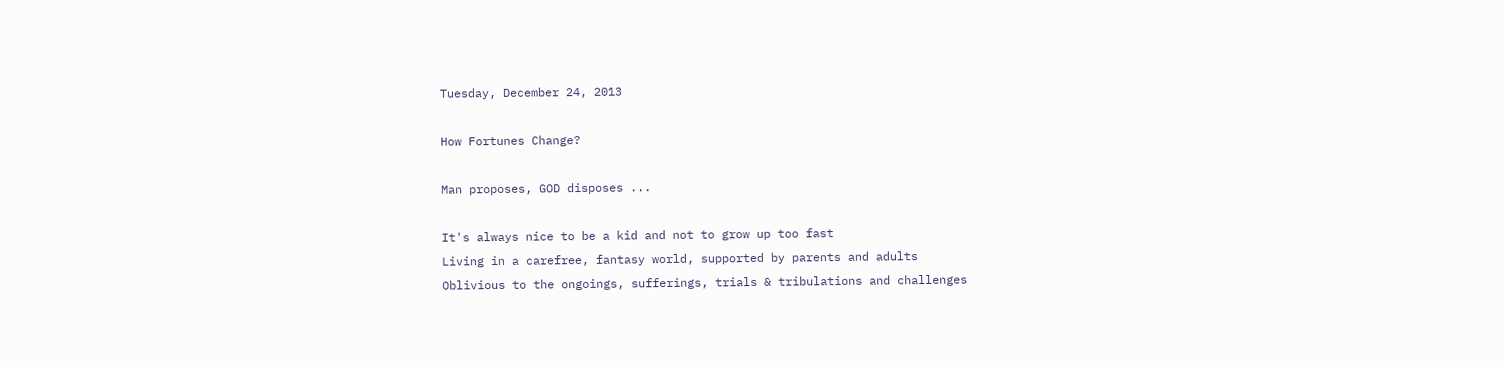Tuesday, December 24, 2013

How Fortunes Change?

Man proposes, GOD disposes ...

It's always nice to be a kid and not to grow up too fast
Living in a carefree, fantasy world, supported by parents and adults
Oblivious to the ongoings, sufferings, trials & tribulations and challenges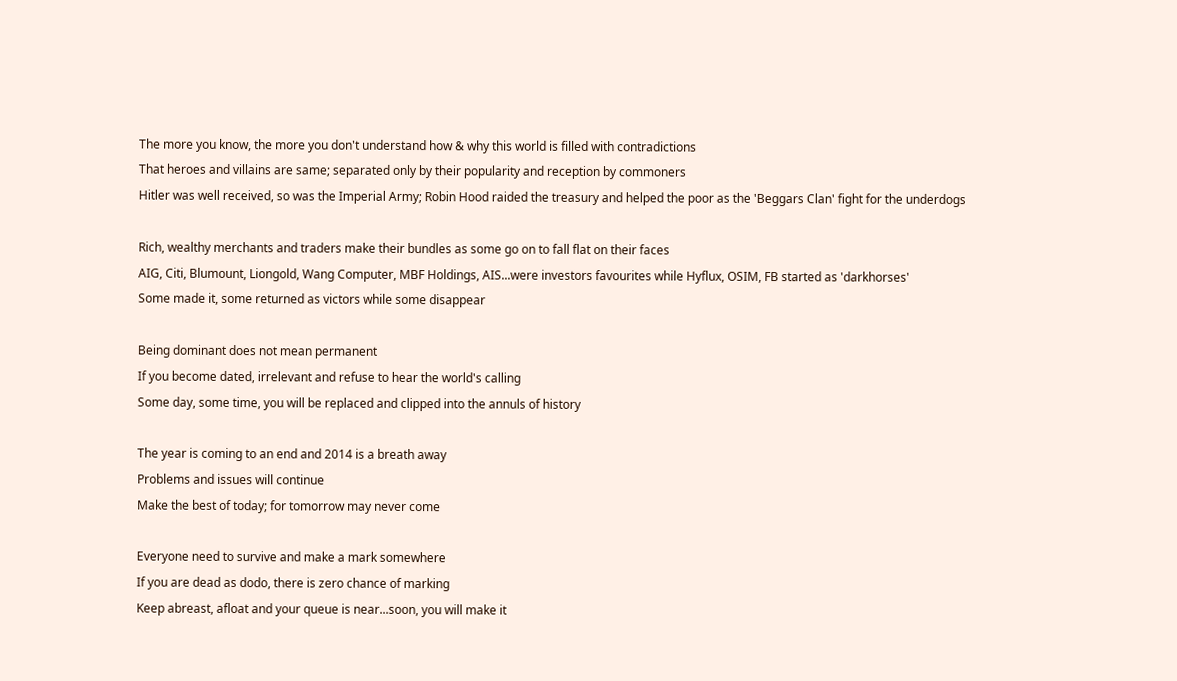The more you know, the more you don't understand how & why this world is filled with contradictions
That heroes and villains are same; separated only by their popularity and reception by commoners
Hitler was well received, so was the Imperial Army; Robin Hood raided the treasury and helped the poor as the 'Beggars Clan' fight for the underdogs

Rich, wealthy merchants and traders make their bundles as some go on to fall flat on their faces
AIG, Citi, Blumount, Liongold, Wang Computer, MBF Holdings, AIS...were investors favourites while Hyflux, OSIM, FB started as 'darkhorses'
Some made it, some returned as victors while some disappear

Being dominant does not mean permanent
If you become dated, irrelevant and refuse to hear the world's calling
Some day, some time, you will be replaced and clipped into the annuls of history

The year is coming to an end and 2014 is a breath away
Problems and issues will continue
Make the best of today; for tomorrow may never come

Everyone need to survive and make a mark somewhere
If you are dead as dodo, there is zero chance of marking
Keep abreast, afloat and your queue is near...soon, you will make it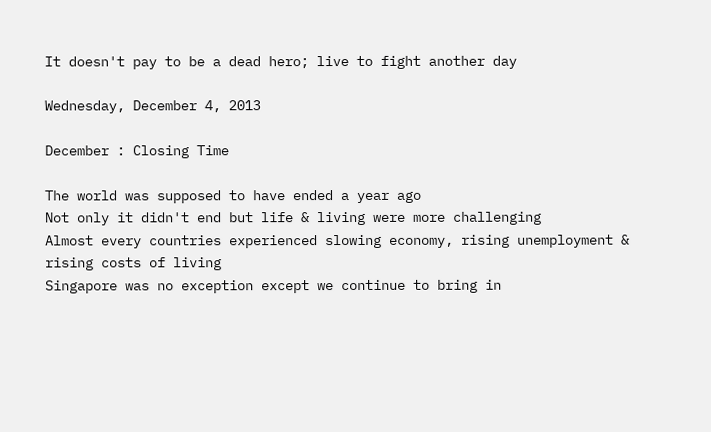It doesn't pay to be a dead hero; live to fight another day

Wednesday, December 4, 2013

December : Closing Time

The world was supposed to have ended a year ago
Not only it didn't end but life & living were more challenging
Almost every countries experienced slowing economy, rising unemployment & rising costs of living
Singapore was no exception except we continue to bring in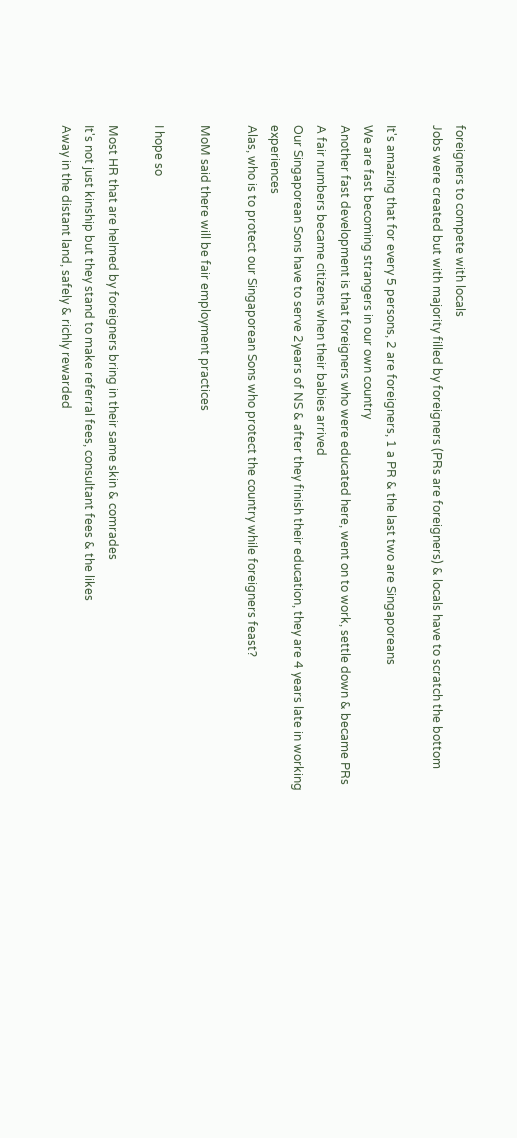foreigners to compete with locals
Jobs were created but with majority filled by foreigners (PRs are foreigners) & locals have to scratch the bottom

It's amazing that for every 5 persons, 2 are foreigners, 1 a PR & the last two are Singaporeans
We are fast becoming strangers in our own country
Another fast development is that foreigners who were educated here, went on to work, settle down & became PRs
A fair numbers became citizens when their babies arrived
Our Singaporean Sons have to serve 2years of NS & after they finish their education, they are 4 years late in working experiences
Alas, who is to protect our Singaporean Sons who protect the country while foreigners feast?

MoM said there will be fair employment practices

I hope so

Most HR that are helmed by foreigners bring in their same skin & comrades
It's not just kinship but they stand to make referral fees, consultant fees & the likes
Away in the distant land, safely & richly rewarded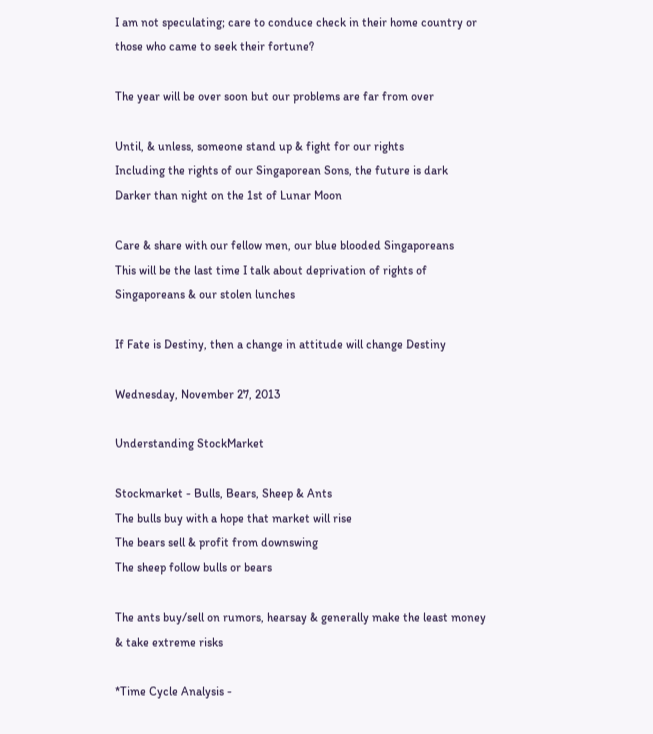I am not speculating; care to conduce check in their home country or those who came to seek their fortune?

The year will be over soon but our problems are far from over

Until, & unless, someone stand up & fight for our rights
Including the rights of our Singaporean Sons, the future is dark
Darker than night on the 1st of Lunar Moon

Care & share with our fellow men, our blue blooded Singaporeans
This will be the last time I talk about deprivation of rights of Singaporeans & our stolen lunches

If Fate is Destiny, then a change in attitude will change Destiny

Wednesday, November 27, 2013

Understanding StockMarket

Stockmarket - Bulls, Bears, Sheep & Ants
The bulls buy with a hope that market will rise
The bears sell & profit from downswing
The sheep follow bulls or bears

The ants buy/sell on rumors, hearsay & generally make the least money & take extreme risks

*Time Cycle Analysis -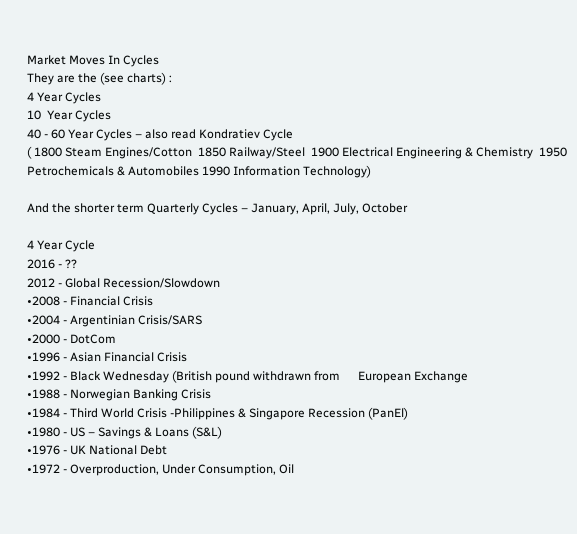Market Moves In Cycles
They are the (see charts) :
4 Year Cycles
10  Year Cycles
40 - 60 Year Cycles – also read Kondratiev Cycle
( 1800 Steam Engines/Cotton  1850 Railway/Steel  1900 Electrical Engineering & Chemistry  1950 Petrochemicals & Automobiles 1990 Information Technology)

And the shorter term Quarterly Cycles – January, April, July, October

4 Year Cycle
2016 - ??
2012 - Global Recession/Slowdown
•2008 - Financial Crisis
•2004 - Argentinian Crisis/SARS
•2000 - DotCom
•1996 - Asian Financial Crisis
•1992 - Black Wednesday (British pound withdrawn from      European Exchange
•1988 - Norwegian Banking Crisis
•1984 - Third World Crisis -Philippines & Singapore Recession (PanEl)
•1980 - US – Savings & Loans (S&L)
•1976 - UK National Debt
•1972 - Overproduction, Under Consumption, Oil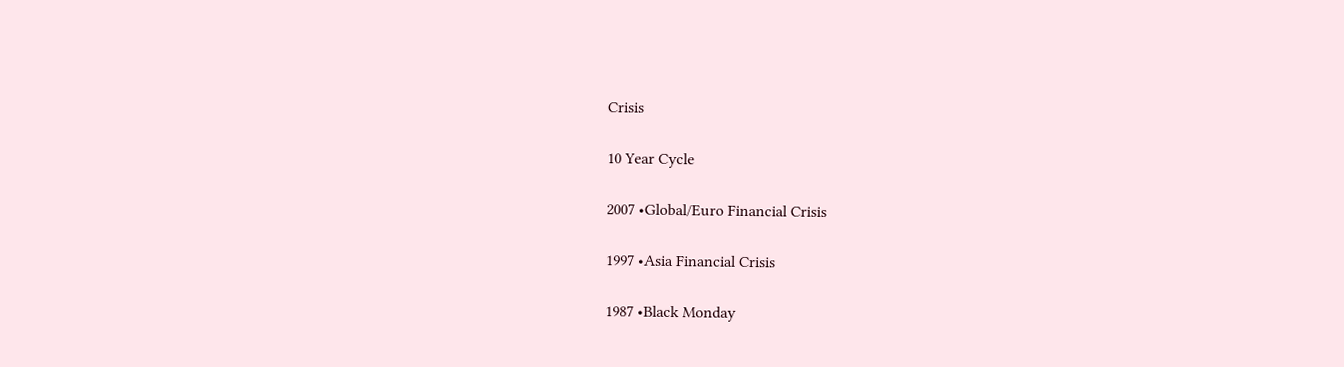Crisis

10 Year Cycle

2007 •Global/Euro Financial Crisis

1997 •Asia Financial Crisis

1987 •Black Monday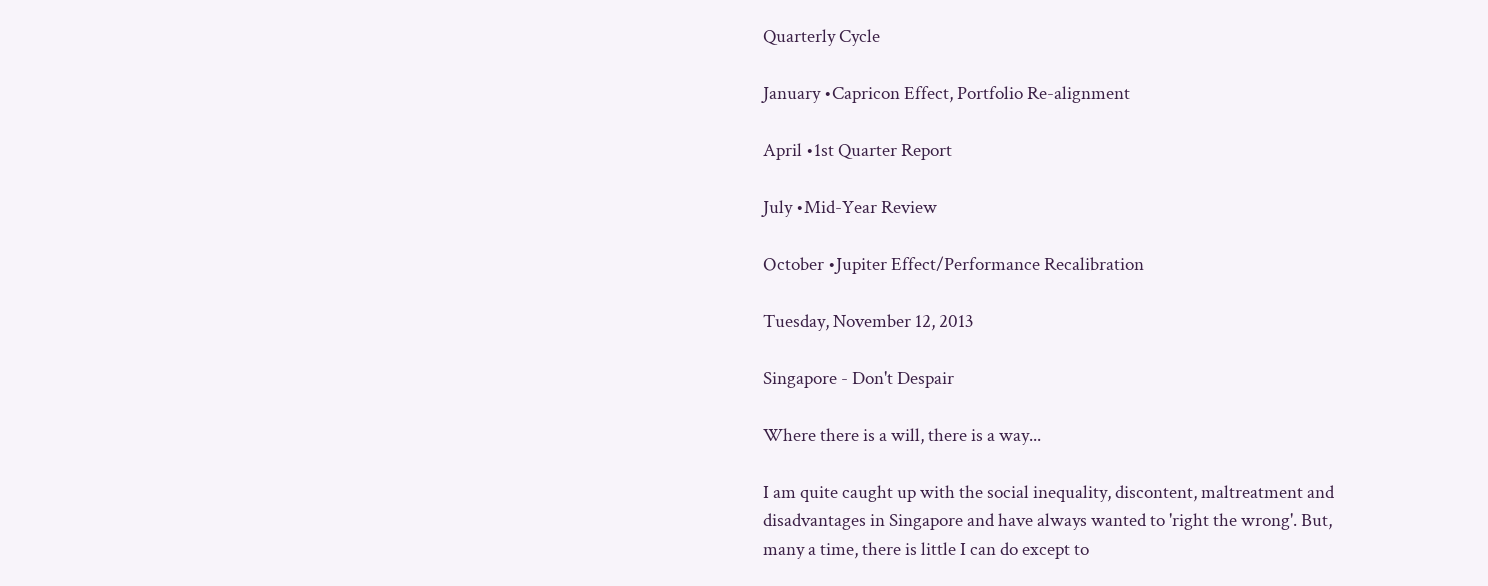Quarterly Cycle

January •Capricon Effect, Portfolio Re-alignment

April •1st Quarter Report

July •Mid-Year Review

October •Jupiter Effect/Performance Recalibration

Tuesday, November 12, 2013

Singapore - Don't Despair

Where there is a will, there is a way...

I am quite caught up with the social inequality, discontent, maltreatment and disadvantages in Singapore and have always wanted to 'right the wrong'. But, many a time, there is little I can do except to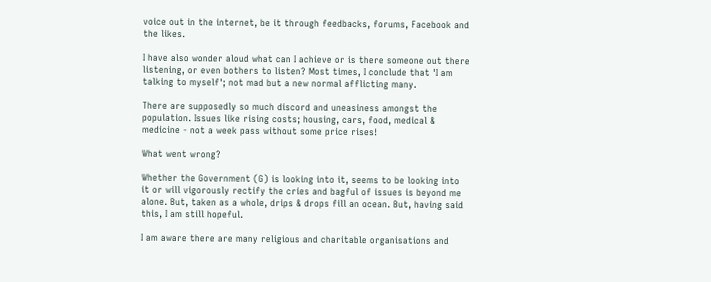voice out in the internet, be it through feedbacks, forums, Facebook and the likes.

I have also wonder aloud what can I achieve or is there someone out there listening, or even bothers to listen? Most times, I conclude that 'I am talking to myself'; not mad but a new normal afflicting many.

There are supposedly so much discord and uneasiness amongst the population. Issues like rising costs; housing, cars, food, medical & medicine - not a week pass without some price rises!

What went wrong?

Whether the Government (G) is looking into it, seems to be looking into it or will vigorously rectify the cries and bagful of issues is beyond me alone. But, taken as a whole, drips & drops fill an ocean. But, having said this, I am still hopeful.

I am aware there are many religious and charitable organisations and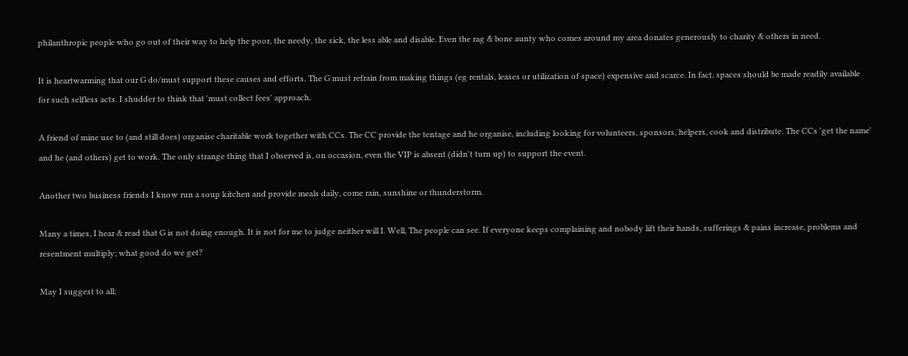philanthropic people who go out of their way to help the poor, the needy, the sick, the less able and disable. Even the rag & bone aunty who comes around my area donates generously to charity & others in need.

It is heartwarming that our G do/must support these causes and efforts. The G must refrain from making things (eg rentals, leases or utilization of space) expensive and scarce. In fact, spaces should be made readily available for such selfless acts. I shudder to think that 'must collect fees' approach.

A friend of mine use to (and still does) organise charitable work together with CCs. The CC provide the tentage and he organise, including looking for volunteers, sponsors, helpers, cook and distribute. The CCs 'get the name' and he (and others) get to work. The only strange thing that I observed is, on occasion, even the VIP is absent (didn't turn up) to support the event.

Another two business friends I know run a soup kitchen and provide meals daily, come rain, sunshine or thunderstorm.

Many a times, I hear & read that G is not doing enough. It is not for me to judge neither will I. Well, The people can see. If everyone keeps complaining and nobody lift their hands, sufferings & pains increase, problems and resentment multiply; what good do we get?

May I suggest to all;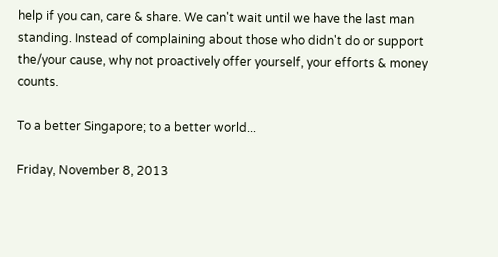help if you can, care & share. We can't wait until we have the last man standing. Instead of complaining about those who didn't do or support the/your cause, why not proactively offer yourself, your efforts & money counts.

To a better Singapore; to a better world...

Friday, November 8, 2013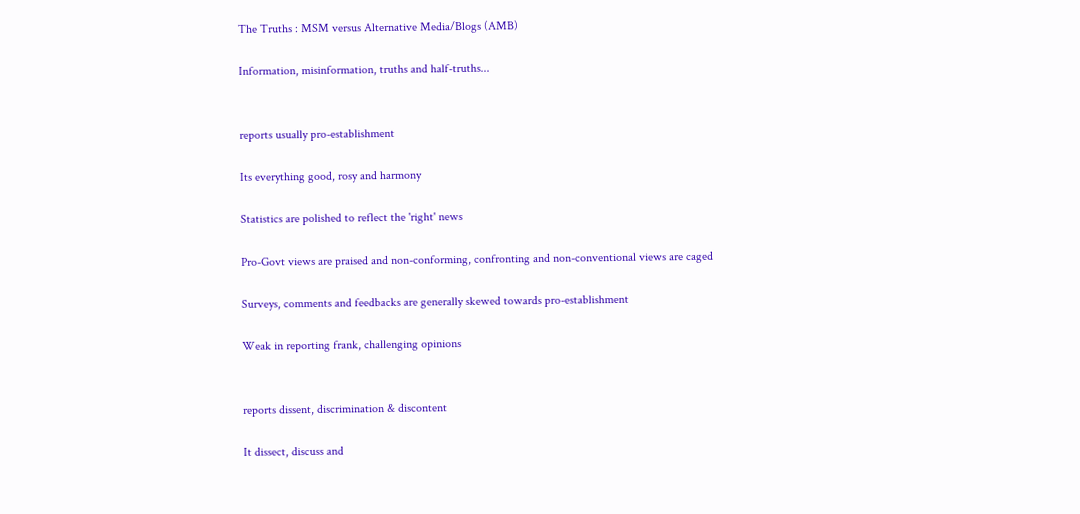The Truths : MSM versus Alternative Media/Blogs (AMB)

Information, misinformation, truths and half-truths...


reports usually pro-establishment

Its everything good, rosy and harmony

Statistics are polished to reflect the 'right' news

Pro-Govt views are praised and non-conforming, confronting and non-conventional views are caged

Surveys, comments and feedbacks are generally skewed towards pro-establishment

Weak in reporting frank, challenging opinions


reports dissent, discrimination & discontent

It dissect, discuss and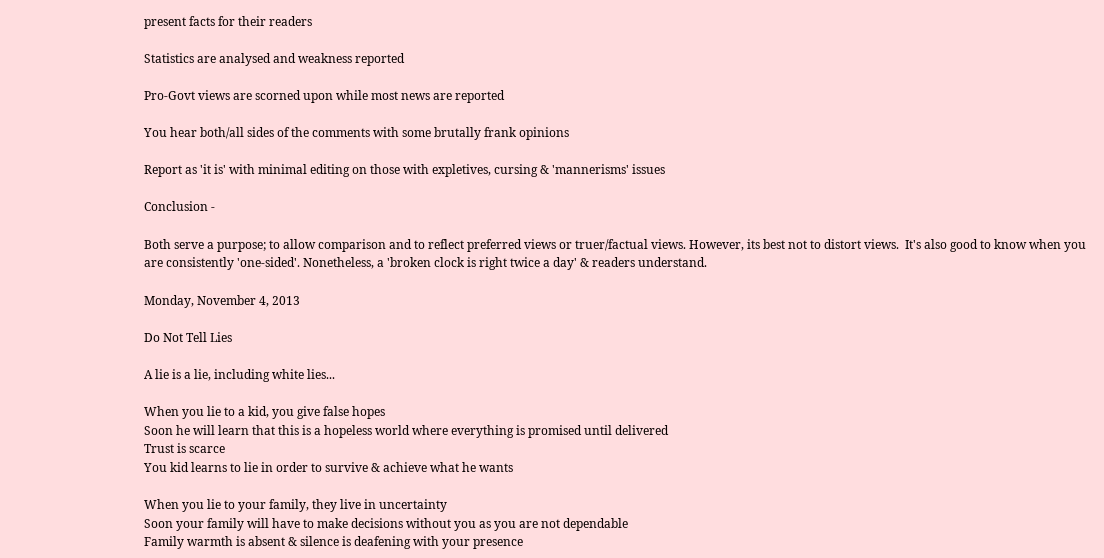present facts for their readers

Statistics are analysed and weakness reported

Pro-Govt views are scorned upon while most news are reported

You hear both/all sides of the comments with some brutally frank opinions

Report as 'it is' with minimal editing on those with expletives, cursing & 'mannerisms' issues

Conclusion -

Both serve a purpose; to allow comparison and to reflect preferred views or truer/factual views. However, its best not to distort views.  It's also good to know when you are consistently 'one-sided'. Nonetheless, a 'broken clock is right twice a day' & readers understand.

Monday, November 4, 2013

Do Not Tell Lies

A lie is a lie, including white lies...

When you lie to a kid, you give false hopes
Soon he will learn that this is a hopeless world where everything is promised until delivered
Trust is scarce
You kid learns to lie in order to survive & achieve what he wants

When you lie to your family, they live in uncertainty
Soon your family will have to make decisions without you as you are not dependable
Family warmth is absent & silence is deafening with your presence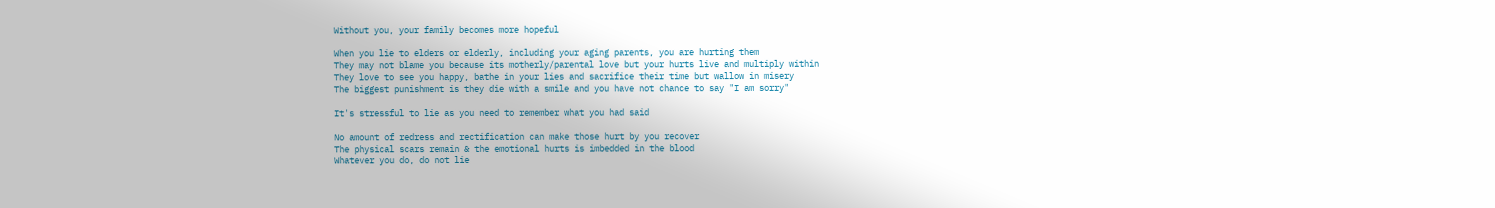Without you, your family becomes more hopeful

When you lie to elders or elderly, including your aging parents, you are hurting them
They may not blame you because its motherly/parental love but your hurts live and multiply within
They love to see you happy, bathe in your lies and sacrifice their time but wallow in misery
The biggest punishment is they die with a smile and you have not chance to say "I am sorry"

It's stressful to lie as you need to remember what you had said

No amount of redress and rectification can make those hurt by you recover
The physical scars remain & the emotional hurts is imbedded in the blood
Whatever you do, do not lie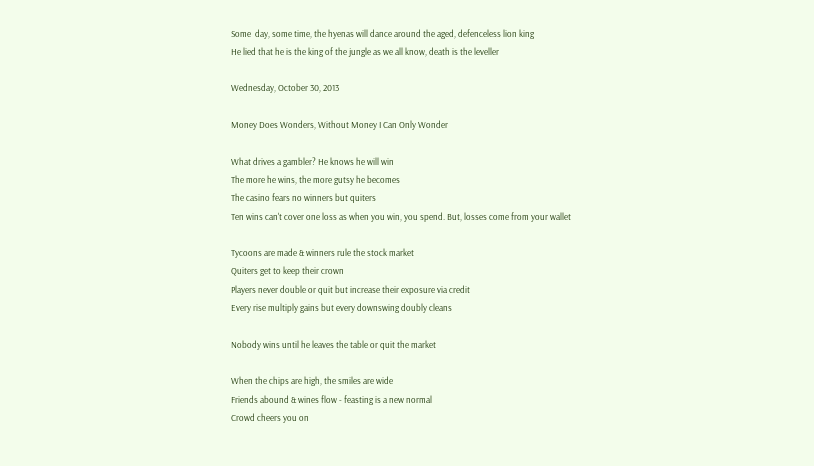Some  day, some time, the hyenas will dance around the aged, defenceless lion king
He lied that he is the king of the jungle as we all know, death is the leveller

Wednesday, October 30, 2013

Money Does Wonders, Without Money I Can Only Wonder

What drives a gambler? He knows he will win
The more he wins, the more gutsy he becomes
The casino fears no winners but quiters
Ten wins can't cover one loss as when you win, you spend. But, losses come from your wallet

Tycoons are made & winners rule the stock market
Quiters get to keep their crown
Players never double or quit but increase their exposure via credit
Every rise multiply gains but every downswing doubly cleans

Nobody wins until he leaves the table or quit the market

When the chips are high, the smiles are wide
Friends abound & wines flow - feasting is a new normal
Crowd cheers you on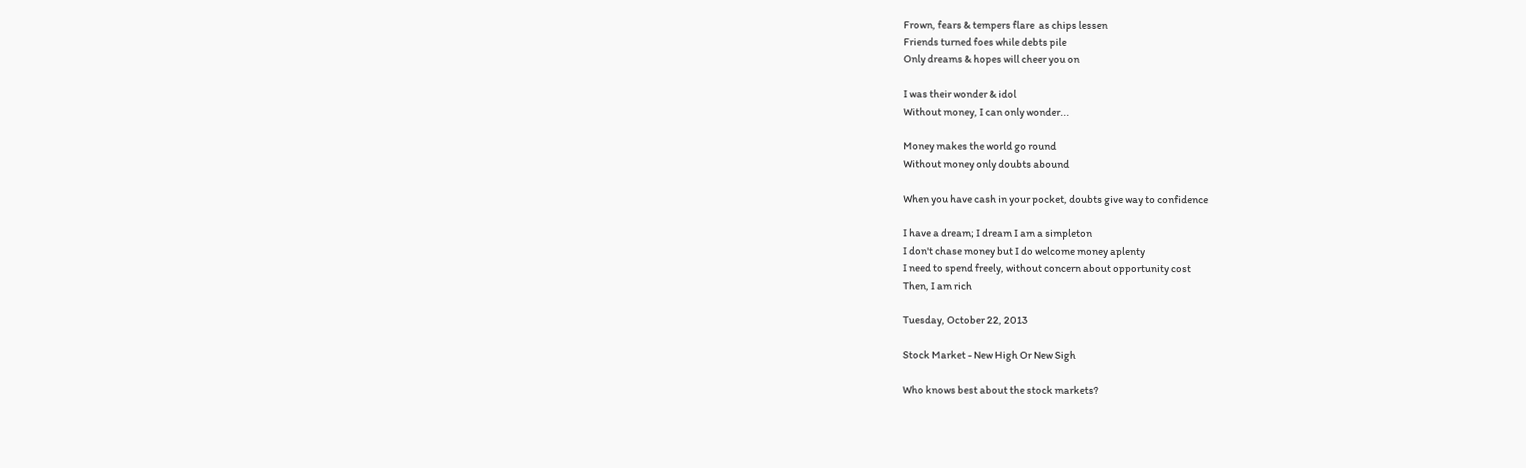Frown, fears & tempers flare  as chips lessen
Friends turned foes while debts pile
Only dreams & hopes will cheer you on

I was their wonder & idol
Without money, I can only wonder...

Money makes the world go round
Without money only doubts abound

When you have cash in your pocket, doubts give way to confidence

I have a dream; I dream I am a simpleton
I don't chase money but I do welcome money aplenty
I need to spend freely, without concern about opportunity cost
Then, I am rich

Tuesday, October 22, 2013

Stock Market - New High Or New Sigh

Who knows best about the stock markets?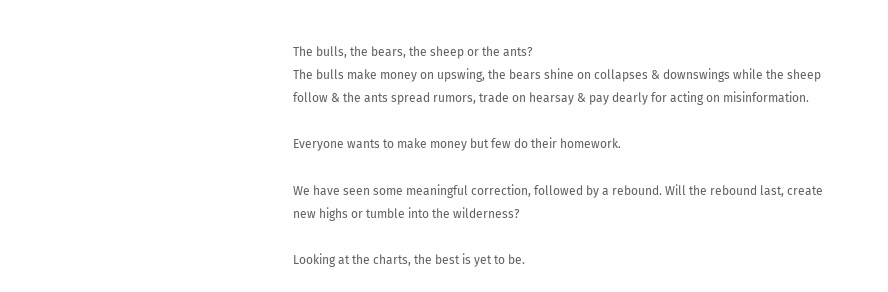The bulls, the bears, the sheep or the ants?
The bulls make money on upswing, the bears shine on collapses & downswings while the sheep follow & the ants spread rumors, trade on hearsay & pay dearly for acting on misinformation.

Everyone wants to make money but few do their homework.

We have seen some meaningful correction, followed by a rebound. Will the rebound last, create new highs or tumble into the wilderness?

Looking at the charts, the best is yet to be.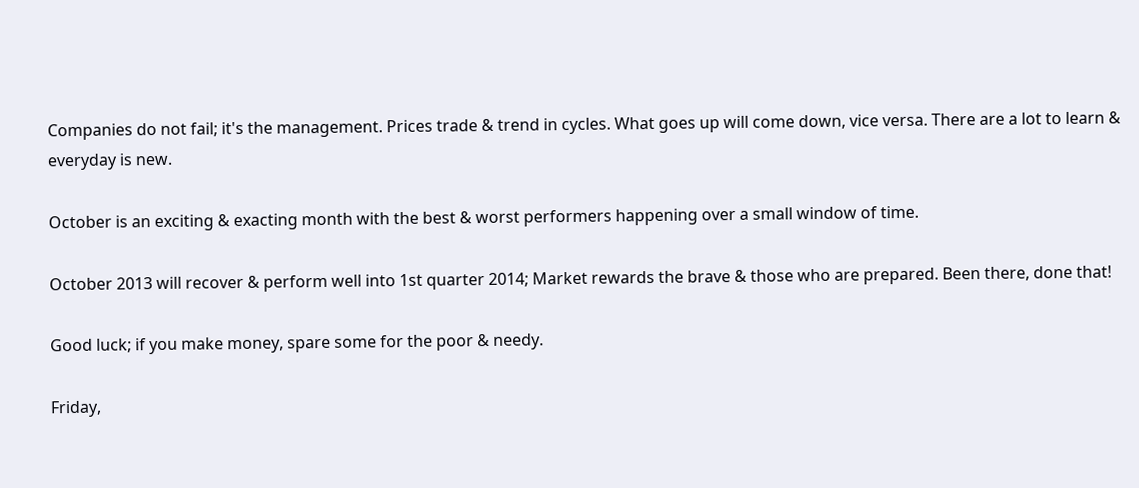Companies do not fail; it's the management. Prices trade & trend in cycles. What goes up will come down, vice versa. There are a lot to learn & everyday is new.

October is an exciting & exacting month with the best & worst performers happening over a small window of time.

October 2013 will recover & perform well into 1st quarter 2014; Market rewards the brave & those who are prepared. Been there, done that!

Good luck; if you make money, spare some for the poor & needy.

Friday,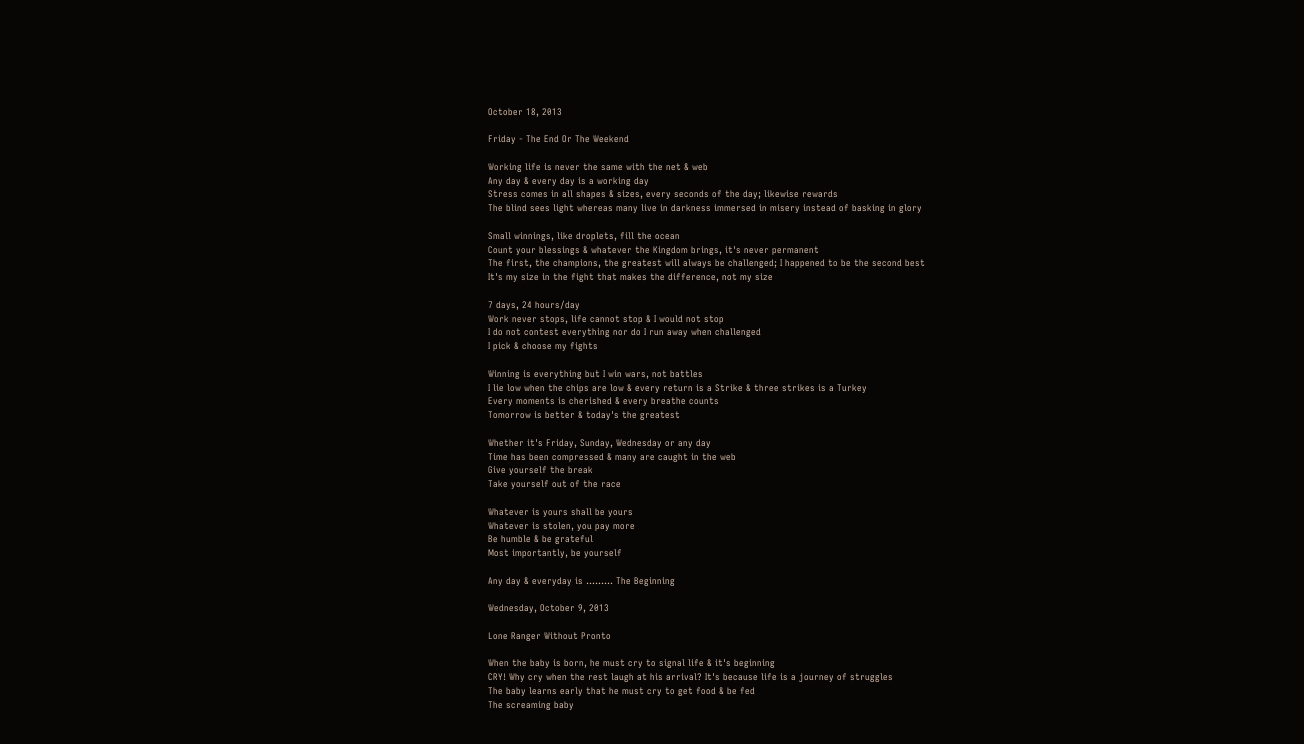October 18, 2013

Friday - The End Or The Weekend

Working life is never the same with the net & web
Any day & every day is a working day
Stress comes in all shapes & sizes, every seconds of the day; likewise rewards
The blind sees light whereas many live in darkness immersed in misery instead of basking in glory

Small winnings, like droplets, fill the ocean
Count your blessings & whatever the Kingdom brings, it's never permanent
The first, the champions, the greatest will always be challenged; I happened to be the second best
It's my size in the fight that makes the difference, not my size

7 days, 24 hours/day
Work never stops, life cannot stop & I would not stop
I do not contest everything nor do I run away when challenged
I pick & choose my fights

Winning is everything but I win wars, not battles
I lie low when the chips are low & every return is a Strike & three strikes is a Turkey
Every moments is cherished & every breathe counts
Tomorrow is better & today's the greatest

Whether it's Friday, Sunday, Wednesday or any day
Time has been compressed & many are caught in the web
Give yourself the break
Take yourself out of the race

Whatever is yours shall be yours
Whatever is stolen, you pay more
Be humble & be grateful
Most importantly, be yourself

Any day & everyday is ......... The Beginning

Wednesday, October 9, 2013

Lone Ranger Without Pronto

When the baby is born, he must cry to signal life & it's beginning
CRY! Why cry when the rest laugh at his arrival? It's because life is a journey of struggles
The baby learns early that he must cry to get food & be fed
The screaming baby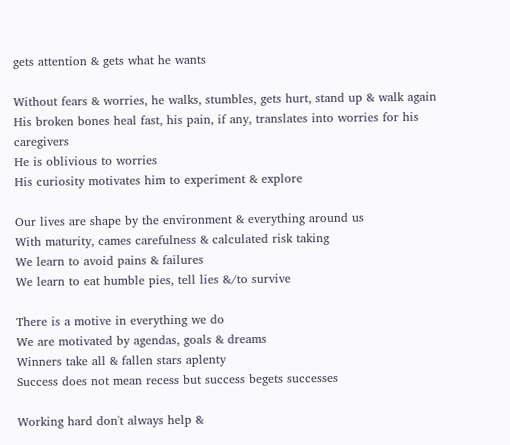gets attention & gets what he wants

Without fears & worries, he walks, stumbles, gets hurt, stand up & walk again
His broken bones heal fast, his pain, if any, translates into worries for his caregivers
He is oblivious to worries
His curiosity motivates him to experiment & explore

Our lives are shape by the environment & everything around us
With maturity, cames carefulness & calculated risk taking
We learn to avoid pains & failures
We learn to eat humble pies, tell lies &/to survive

There is a motive in everything we do
We are motivated by agendas, goals & dreams
Winners take all & fallen stars aplenty
Success does not mean recess but success begets successes

Working hard don't always help &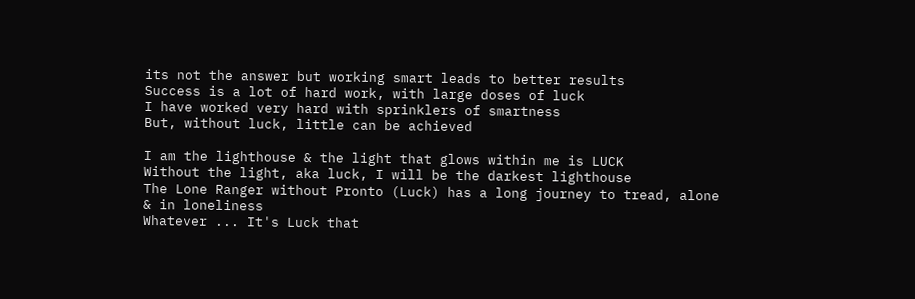its not the answer but working smart leads to better results
Success is a lot of hard work, with large doses of luck
I have worked very hard with sprinklers of smartness
But, without luck, little can be achieved

I am the lighthouse & the light that glows within me is LUCK
Without the light, aka luck, I will be the darkest lighthouse
The Lone Ranger without Pronto (Luck) has a long journey to tread, alone & in loneliness
Whatever ... It's Luck that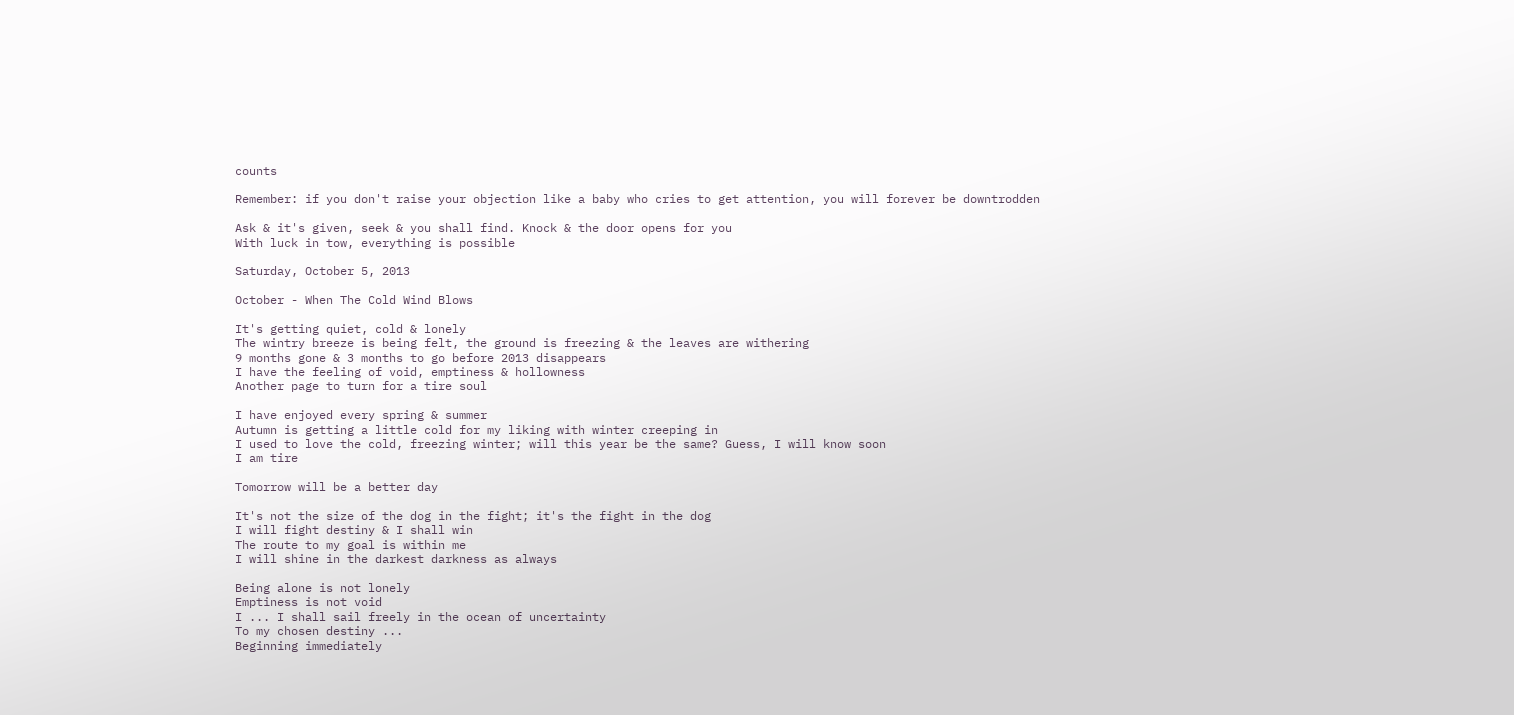counts

Remember: if you don't raise your objection like a baby who cries to get attention, you will forever be downtrodden

Ask & it's given, seek & you shall find. Knock & the door opens for you
With luck in tow, everything is possible

Saturday, October 5, 2013

October - When The Cold Wind Blows

It's getting quiet, cold & lonely
The wintry breeze is being felt, the ground is freezing & the leaves are withering
9 months gone & 3 months to go before 2013 disappears
I have the feeling of void, emptiness & hollowness
Another page to turn for a tire soul

I have enjoyed every spring & summer
Autumn is getting a little cold for my liking with winter creeping in
I used to love the cold, freezing winter; will this year be the same? Guess, I will know soon
I am tire

Tomorrow will be a better day

It's not the size of the dog in the fight; it's the fight in the dog
I will fight destiny & I shall win
The route to my goal is within me
I will shine in the darkest darkness as always

Being alone is not lonely
Emptiness is not void
I ... I shall sail freely in the ocean of uncertainty
To my chosen destiny ...
Beginning immediately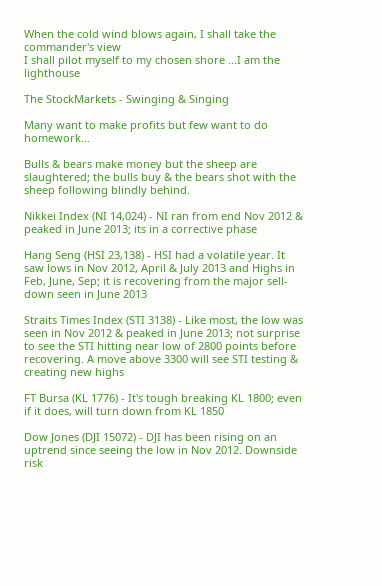When the cold wind blows again, I shall take the commander's view
I shall pilot myself to my chosen shore ...I am the lighthouse

The StockMarkets - Swinging & Singing

Many want to make profits but few want to do homework...

Bulls & bears make money but the sheep are slaughtered; the bulls buy & the bears shot with the sheep following blindly behind.

Nikkei Index (NI 14,024) - NI ran from end Nov 2012 & peaked in June 2013; its in a corrective phase

Hang Seng (HSI 23,138) - HSI had a volatile year. It saw lows in Nov 2012, April & July 2013 and Highs in Feb, June, Sep; it is recovering from the major sell-down seen in June 2013

Straits Times Index (STI 3138) - Like most, the low was seen in Nov 2012 & peaked in June 2013; not surprise to see the STI hitting near low of 2800 points before recovering. A move above 3300 will see STI testing & creating new highs

FT Bursa (KL 1776) - It's tough breaking KL 1800; even if it does, will turn down from KL 1850

Dow Jones (DJI 15072) - DJI has been rising on an uptrend since seeing the low in Nov 2012. Downside risk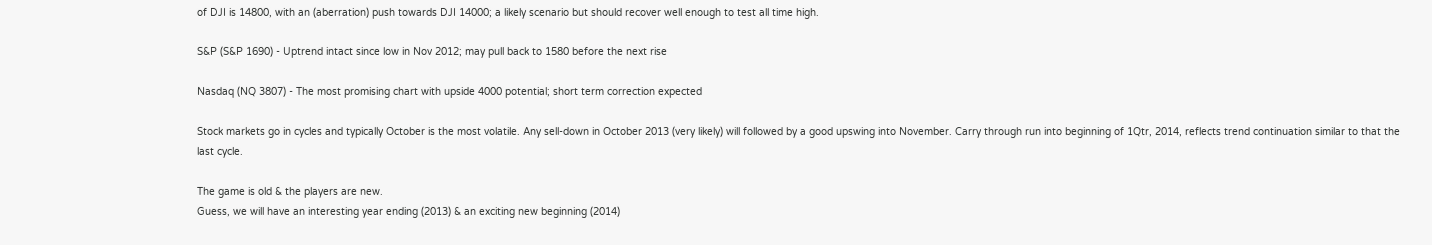of DJI is 14800, with an (aberration) push towards DJI 14000; a likely scenario but should recover well enough to test all time high.

S&P (S&P 1690) - Uptrend intact since low in Nov 2012; may pull back to 1580 before the next rise

Nasdaq (NQ 3807) - The most promising chart with upside 4000 potential; short term correction expected

Stock markets go in cycles and typically October is the most volatile. Any sell-down in October 2013 (very likely) will followed by a good upswing into November. Carry through run into beginning of 1Qtr, 2014, reflects trend continuation similar to that the last cycle.

The game is old & the players are new.
Guess, we will have an interesting year ending (2013) & an exciting new beginning (2014)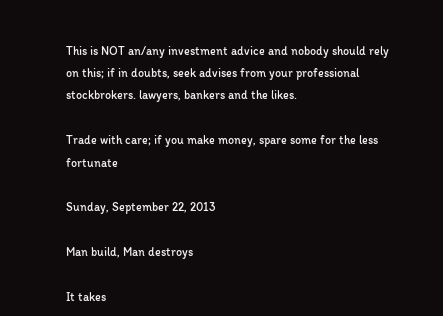This is NOT an/any investment advice and nobody should rely on this; if in doubts, seek advises from your professional stockbrokers. lawyers, bankers and the likes.

Trade with care; if you make money, spare some for the less fortunate

Sunday, September 22, 2013

Man build, Man destroys

It takes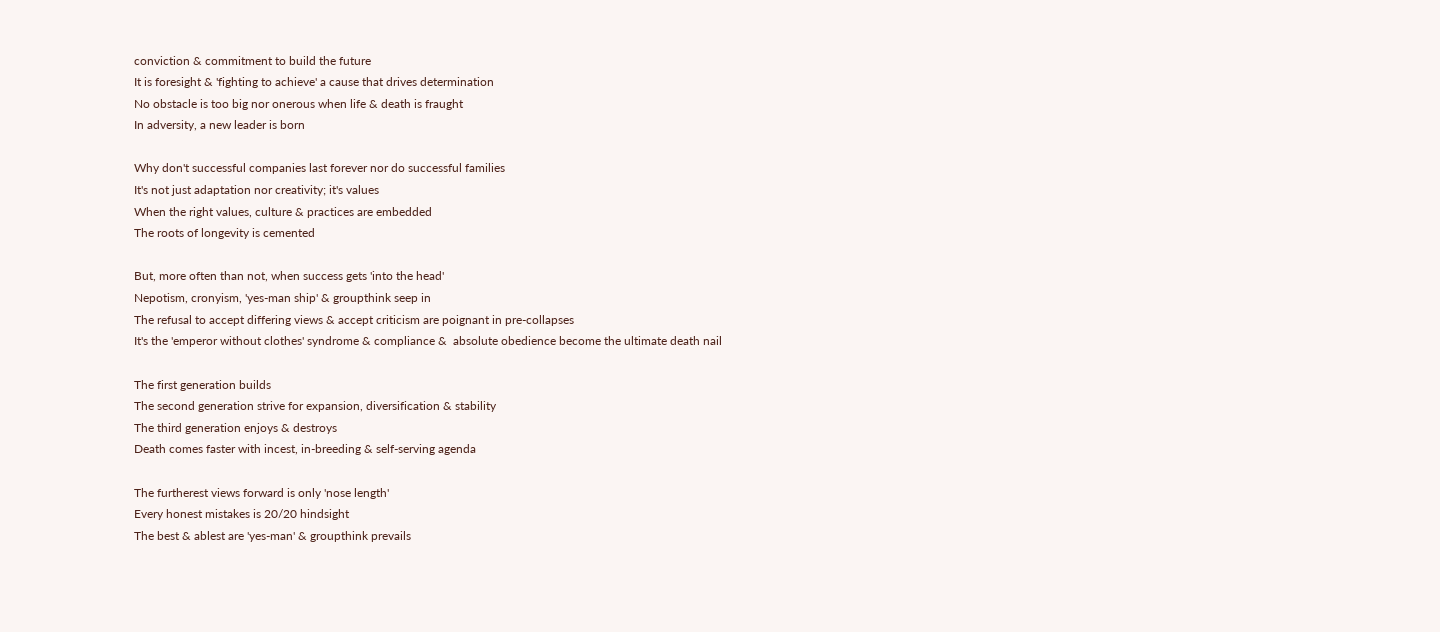conviction & commitment to build the future
It is foresight & 'fighting to achieve' a cause that drives determination
No obstacle is too big nor onerous when life & death is fraught
In adversity, a new leader is born

Why don't successful companies last forever nor do successful families
It's not just adaptation nor creativity; it's values
When the right values, culture & practices are embedded
The roots of longevity is cemented

But, more often than not, when success gets 'into the head'
Nepotism, cronyism, 'yes-man ship' & groupthink seep in
The refusal to accept differing views & accept criticism are poignant in pre-collapses
It's the 'emperor without clothes' syndrome & compliance &  absolute obedience become the ultimate death nail

The first generation builds
The second generation strive for expansion, diversification & stability
The third generation enjoys & destroys
Death comes faster with incest, in-breeding & self-serving agenda

The furtherest views forward is only 'nose length'
Every honest mistakes is 20/20 hindsight
The best & ablest are 'yes-man' & groupthink prevails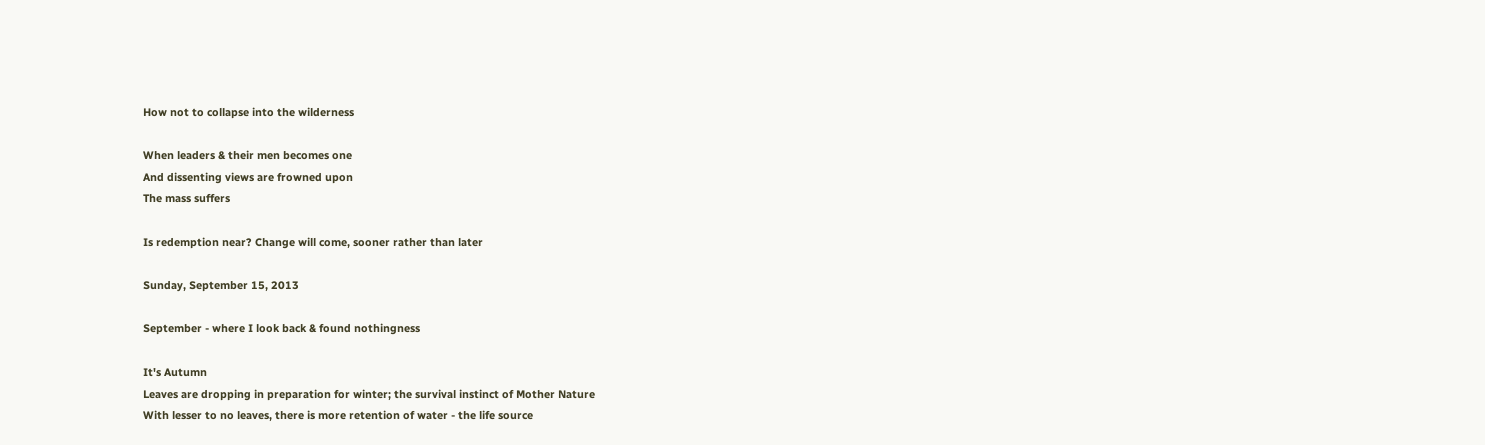How not to collapse into the wilderness

When leaders & their men becomes one
And dissenting views are frowned upon
The mass suffers

Is redemption near? Change will come, sooner rather than later

Sunday, September 15, 2013

September - where I look back & found nothingness

It's Autumn
Leaves are dropping in preparation for winter; the survival instinct of Mother Nature
With lesser to no leaves, there is more retention of water - the life source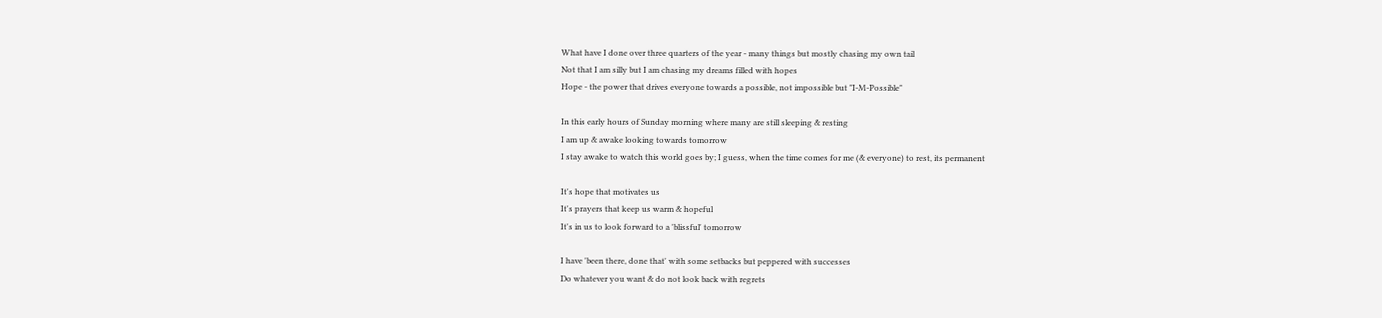What have I done over three quarters of the year - many things but mostly chasing my own tail
Not that I am silly but I am chasing my dreams filled with hopes
Hope - the power that drives everyone towards a possible, not impossible but "I-M-Possible"

In this early hours of Sunday morning where many are still sleeping & resting
I am up & awake looking towards tomorrow
I stay awake to watch this world goes by; I guess, when the time comes for me (& everyone) to rest, its permanent

It's hope that motivates us
It's prayers that keep us warm & hopeful
It's in us to look forward to a 'blissful' tomorrow

I have 'been there, done that' with some setbacks but peppered with successes
Do whatever you want & do not look back with regrets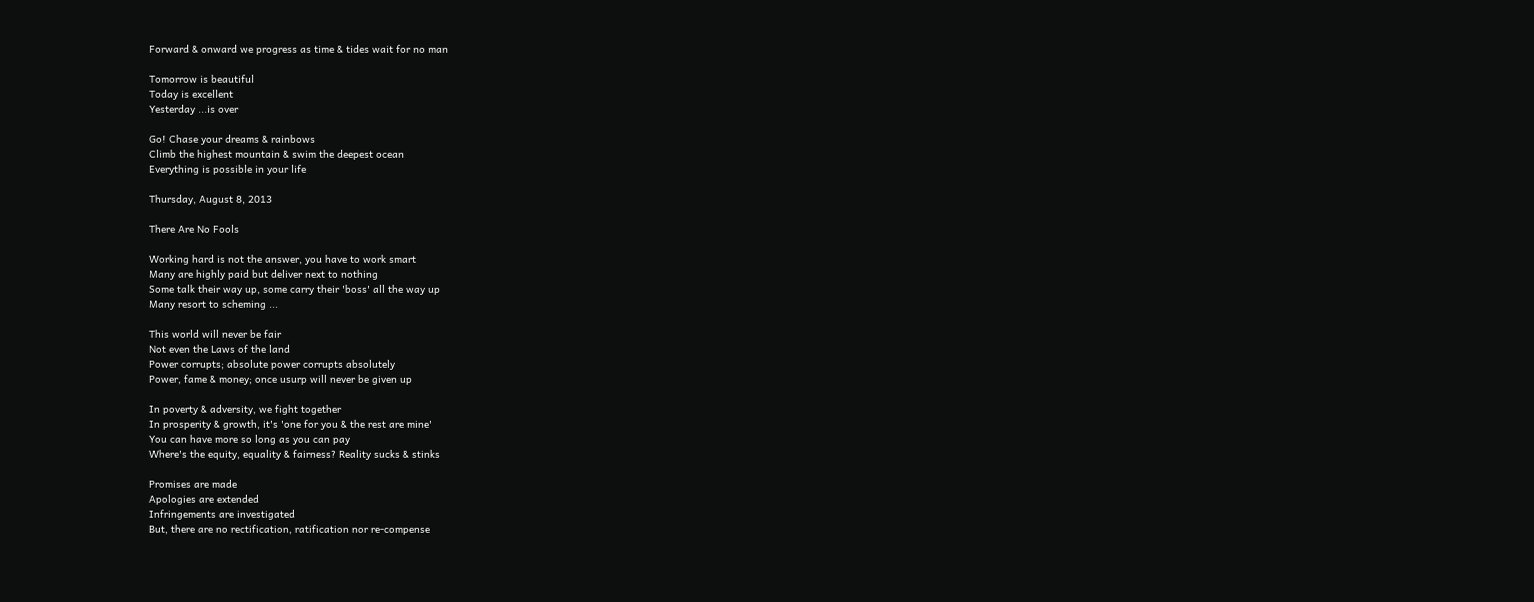Forward & onward we progress as time & tides wait for no man

Tomorrow is beautiful
Today is excellent
Yesterday ...is over

Go! Chase your dreams & rainbows
Climb the highest mountain & swim the deepest ocean
Everything is possible in your life

Thursday, August 8, 2013

There Are No Fools

Working hard is not the answer, you have to work smart
Many are highly paid but deliver next to nothing
Some talk their way up, some carry their 'boss' all the way up
Many resort to scheming ...

This world will never be fair
Not even the Laws of the land
Power corrupts; absolute power corrupts absolutely
Power, fame & money; once usurp will never be given up

In poverty & adversity, we fight together
In prosperity & growth, it's 'one for you & the rest are mine'
You can have more so long as you can pay
Where's the equity, equality & fairness? Reality sucks & stinks

Promises are made
Apologies are extended
Infringements are investigated
But, there are no rectification, ratification nor re-compense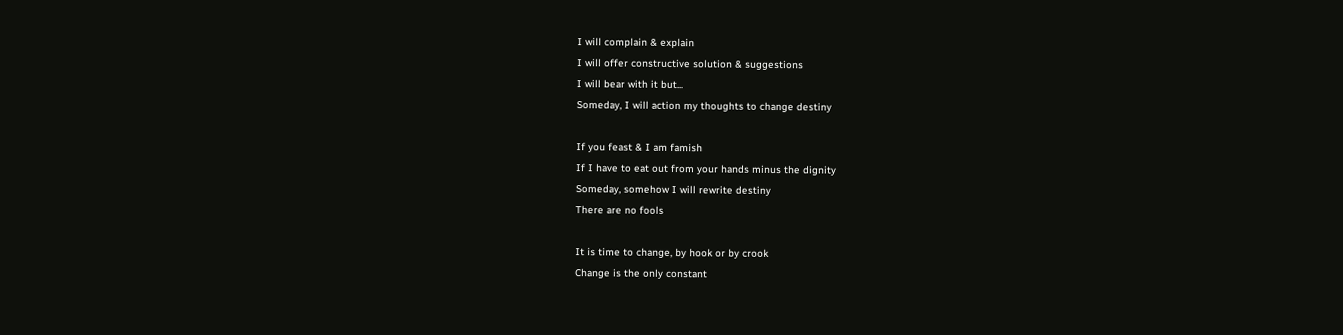I will complain & explain
I will offer constructive solution & suggestions
I will bear with it but...
Someday, I will action my thoughts to change destiny

If you feast & I am famish
If I have to eat out from your hands minus the dignity
Someday, somehow I will rewrite destiny
There are no fools

It is time to change, by hook or by crook
Change is the only constant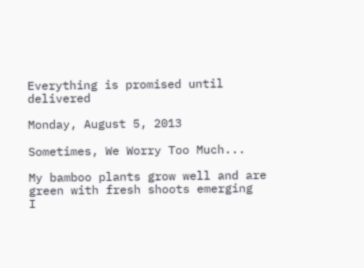Everything is promised until delivered

Monday, August 5, 2013

Sometimes, We Worry Too Much...

My bamboo plants grow well and are green with fresh shoots emerging
I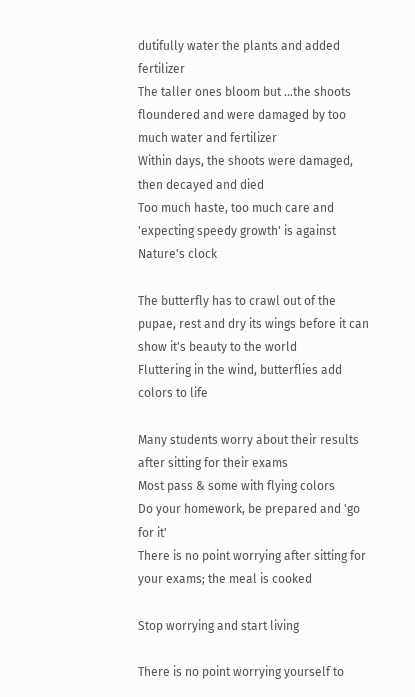dutifully water the plants and added fertilizer
The taller ones bloom but ...the shoots floundered and were damaged by too much water and fertilizer
Within days, the shoots were damaged, then decayed and died
Too much haste, too much care and 'expecting speedy growth' is against Nature's clock

The butterfly has to crawl out of the pupae, rest and dry its wings before it can show it's beauty to the world
Fluttering in the wind, butterflies add colors to life

Many students worry about their results after sitting for their exams
Most pass & some with flying colors
Do your homework, be prepared and 'go for it'
There is no point worrying after sitting for your exams; the meal is cooked

Stop worrying and start living

There is no point worrying yourself to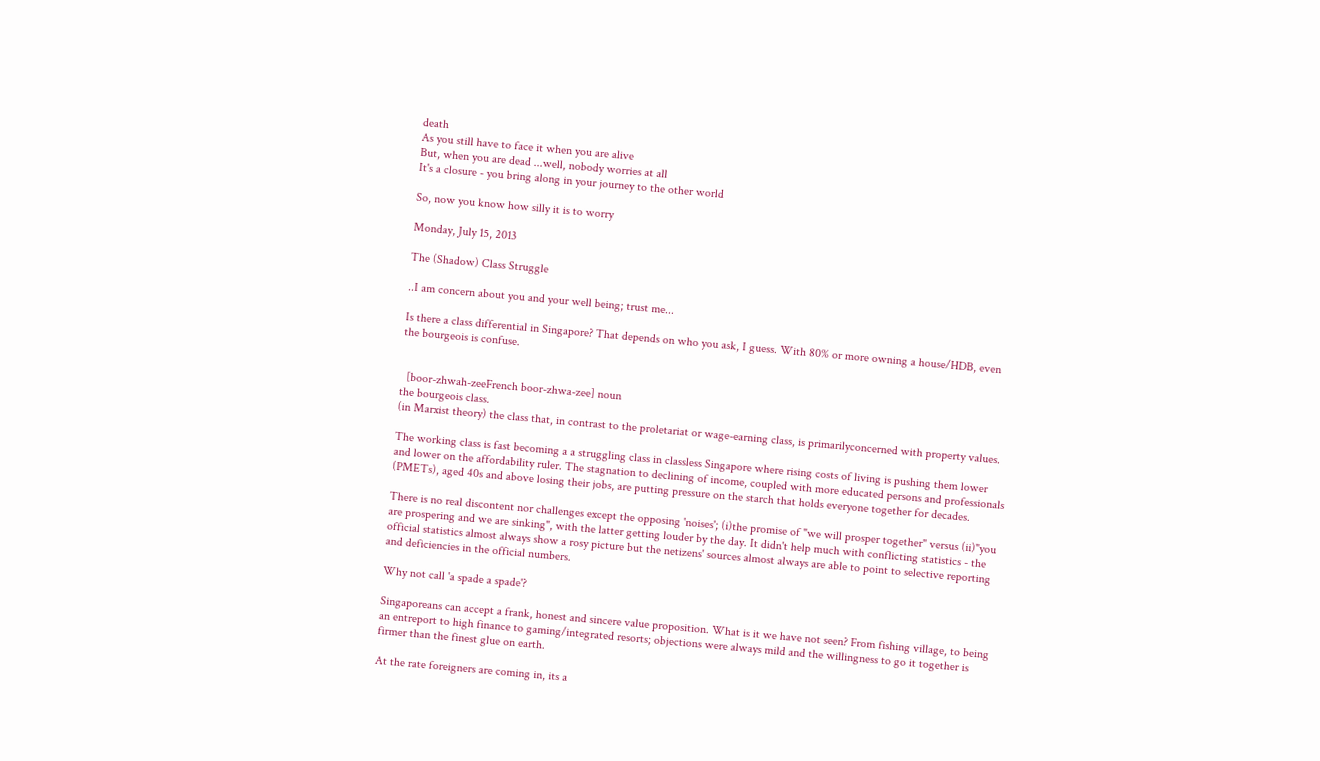death
As you still have to face it when you are alive
But, when you are dead ...well, nobody worries at all
It's a closure - you bring along in your journey to the other world

So, now you know how silly it is to worry

Monday, July 15, 2013

The (Shadow) Class Struggle

..I am concern about you and your well being; trust me...

Is there a class differential in Singapore? That depends on who you ask, I guess. With 80% or more owning a house/HDB, even the bourgeois is confuse.


  [boor-zhwah-zeeFrench boor-zhwa-zee] noun
the bourgeois class.
(in Marxist theory) the class that, in contrast to the proletariat or wage-earning class, is primarilyconcerned with property values.

The working class is fast becoming a a struggling class in classless Singapore where rising costs of living is pushing them lower and lower on the affordability ruler. The stagnation to declining of income, coupled with more educated persons and professionals (PMETs), aged 40s and above losing their jobs, are putting pressure on the starch that holds everyone together for decades.

There is no real discontent nor challenges except the opposing 'noises'; (i)the promise of "we will prosper together" versus (ii)"you are prospering and we are sinking", with the latter getting louder by the day. It didn't help much with conflicting statistics - the official statistics almost always show a rosy picture but the netizens' sources almost always are able to point to selective reporting and deficiencies in the official numbers.

Why not call 'a spade a spade'?

Singaporeans can accept a frank, honest and sincere value proposition. What is it we have not seen? From fishing village, to being an entreport to high finance to gaming/integrated resorts; objections were always mild and the willingness to go it together is firmer than the finest glue on earth.

At the rate foreigners are coming in, its a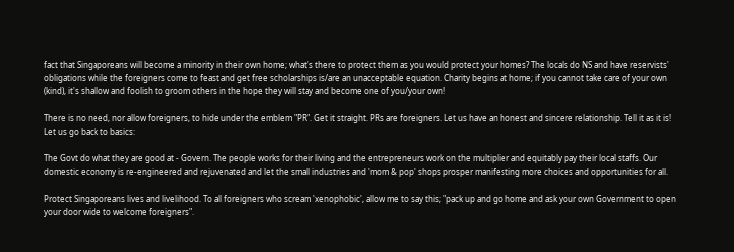fact that Singaporeans will become a minority in their own home; what's there to protect them as you would protect your homes? The locals do NS and have reservists' obligations while the foreigners come to feast and get free scholarships is/are an unacceptable equation. Charity begins at home; if you cannot take care of your own (kind), it's shallow and foolish to groom others in the hope they will stay and become one of you/your own!

There is no need, nor allow foreigners, to hide under the emblem "PR". Get it straight. PRs are foreigners. Let us have an honest and sincere relationship. Tell it as it is! Let us go back to basics:

The Govt do what they are good at - Govern. The people works for their living and the entrepreneurs work on the multiplier and equitably pay their local staffs. Our domestic economy is re-engineered and rejuvenated and let the small industries and 'mom & pop' shops prosper manifesting more choices and opportunities for all.

Protect Singaporeans lives and livelihood. To all foreigners who scream 'xenophobic', allow me to say this; "pack up and go home and ask your own Government to open your door wide to welcome foreigners".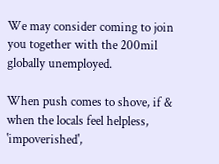We may consider coming to join you together with the 200mil globally unemployed.

When push comes to shove, if & when the locals feel helpless, 'impoverished',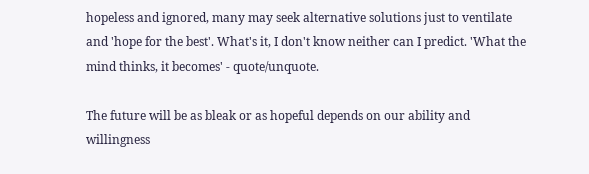hopeless and ignored, many may seek alternative solutions just to ventilate and 'hope for the best'. What's it, I don't know neither can I predict. 'What the mind thinks, it becomes' - quote/unquote.

The future will be as bleak or as hopeful depends on our ability and willingness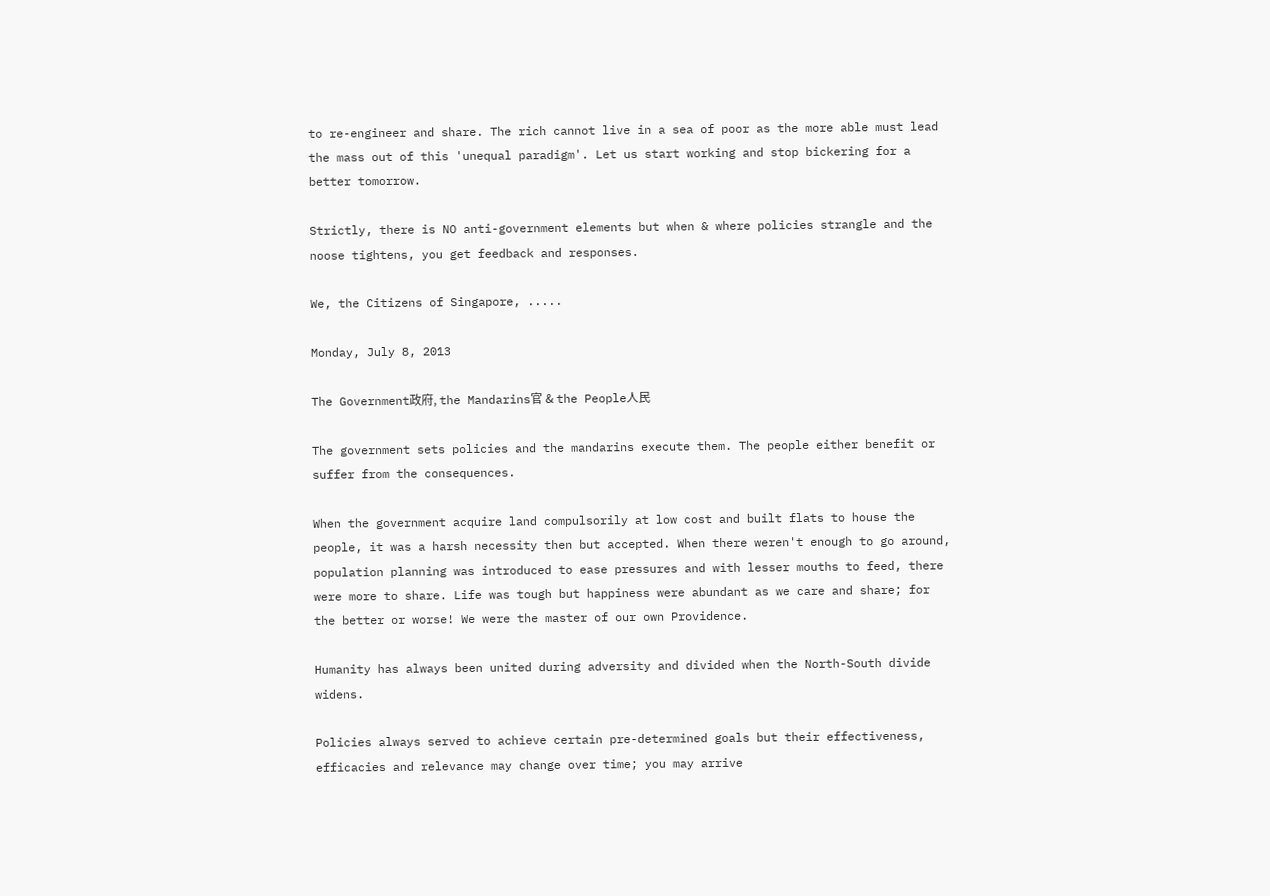to re-engineer and share. The rich cannot live in a sea of poor as the more able must lead the mass out of this 'unequal paradigm'. Let us start working and stop bickering for a better tomorrow.

Strictly, there is NO anti-government elements but when & where policies strangle and the noose tightens, you get feedback and responses.

We, the Citizens of Singapore, .....

Monday, July 8, 2013

The Government政府, the Mandarins官 & the People人民

The government sets policies and the mandarins execute them. The people either benefit or suffer from the consequences.

When the government acquire land compulsorily at low cost and built flats to house the people, it was a harsh necessity then but accepted. When there weren't enough to go around, population planning was introduced to ease pressures and with lesser mouths to feed, there were more to share. Life was tough but happiness were abundant as we care and share; for the better or worse! We were the master of our own Providence.

Humanity has always been united during adversity and divided when the North-South divide widens.

Policies always served to achieve certain pre-determined goals but their effectiveness, efficacies and relevance may change over time; you may arrive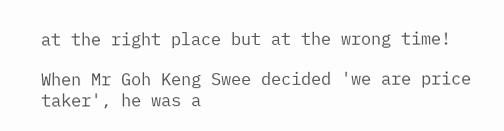at the right place but at the wrong time!

When Mr Goh Keng Swee decided 'we are price taker', he was a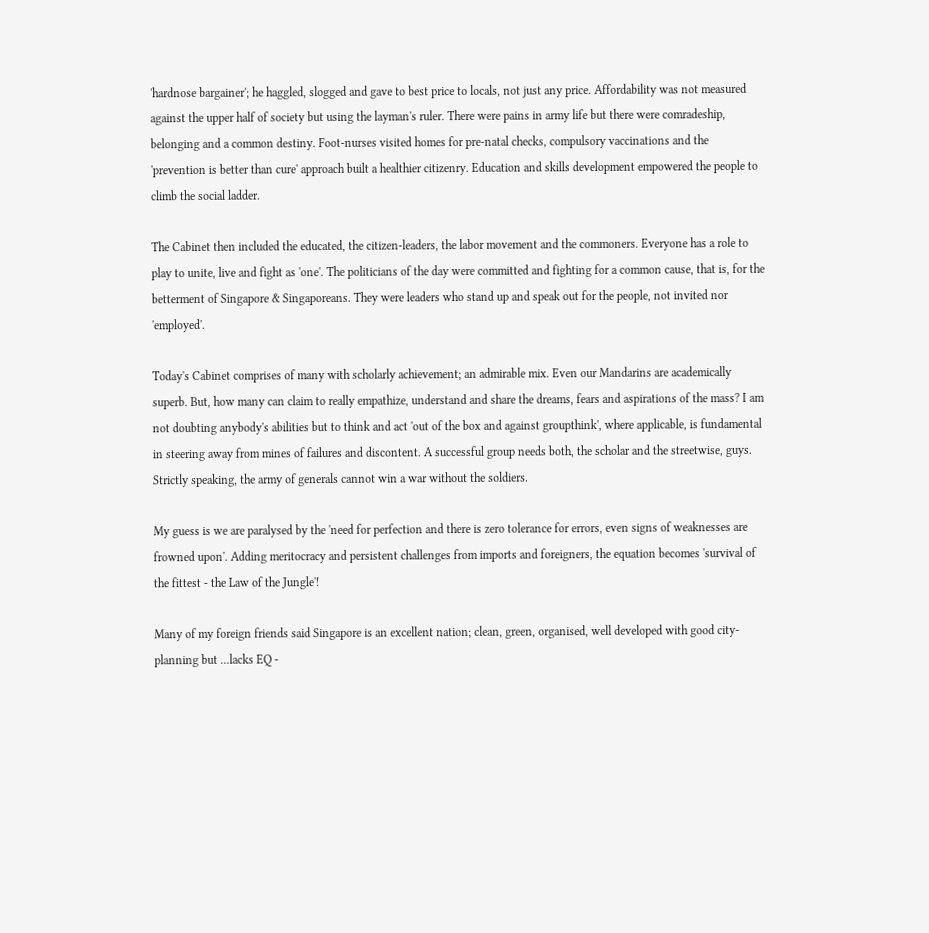'hardnose bargainer'; he haggled, slogged and gave to best price to locals, not just any price. Affordability was not measured against the upper half of society but using the layman's ruler. There were pains in army life but there were comradeship, belonging and a common destiny. Foot-nurses visited homes for pre-natal checks, compulsory vaccinations and the 'prevention is better than cure' approach built a healthier citizenry. Education and skills development empowered the people to climb the social ladder.

The Cabinet then included the educated, the citizen-leaders, the labor movement and the commoners. Everyone has a role to play to unite, live and fight as 'one'. The politicians of the day were committed and fighting for a common cause, that is, for the betterment of Singapore & Singaporeans. They were leaders who stand up and speak out for the people, not invited nor 'employed'.

Today's Cabinet comprises of many with scholarly achievement; an admirable mix. Even our Mandarins are academically superb. But, how many can claim to really empathize, understand and share the dreams, fears and aspirations of the mass? I am not doubting anybody's abilities but to think and act 'out of the box and against groupthink', where applicable, is fundamental in steering away from mines of failures and discontent. A successful group needs both, the scholar and the streetwise, guys. Strictly speaking, the army of generals cannot win a war without the soldiers.

My guess is we are paralysed by the 'need for perfection and there is zero tolerance for errors, even signs of weaknesses are frowned upon'. Adding meritocracy and persistent challenges from imports and foreigners, the equation becomes 'survival of the fittest - the Law of the Jungle'!

Many of my foreign friends said Singapore is an excellent nation; clean, green, organised, well developed with good city-planning but ...lacks EQ -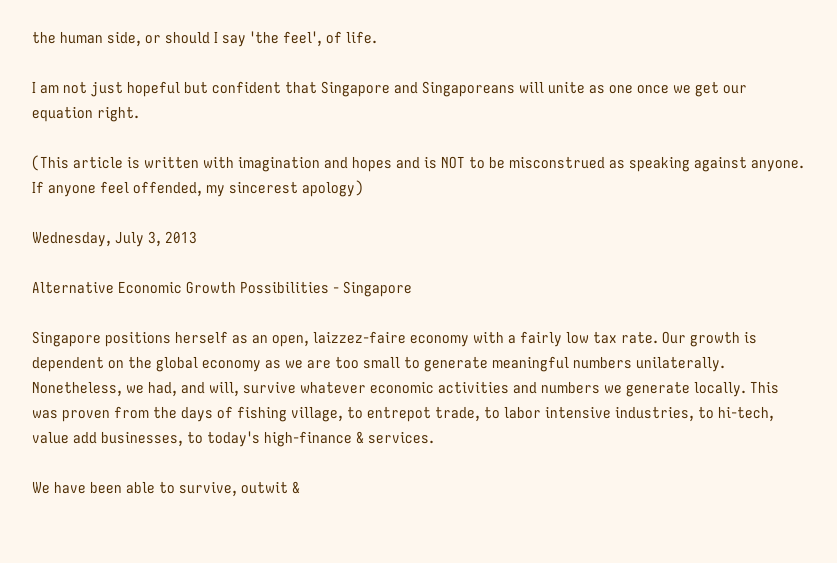the human side, or should I say 'the feel', of life.

I am not just hopeful but confident that Singapore and Singaporeans will unite as one once we get our equation right.

(This article is written with imagination and hopes and is NOT to be misconstrued as speaking against anyone. If anyone feel offended, my sincerest apology)

Wednesday, July 3, 2013

Alternative Economic Growth Possibilities - Singapore

Singapore positions herself as an open, laizzez-faire economy with a fairly low tax rate. Our growth is dependent on the global economy as we are too small to generate meaningful numbers unilaterally. Nonetheless, we had, and will, survive whatever economic activities and numbers we generate locally. This was proven from the days of fishing village, to entrepot trade, to labor intensive industries, to hi-tech, value add businesses, to today's high-finance & services.

We have been able to survive, outwit &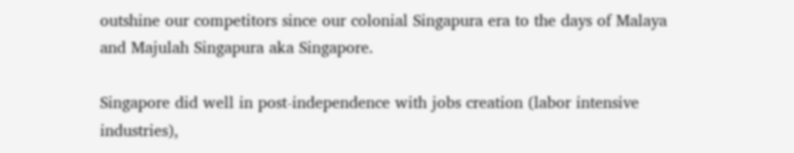outshine our competitors since our colonial Singapura era to the days of Malaya and Majulah Singapura aka Singapore.

Singapore did well in post-independence with jobs creation (labor intensive industries),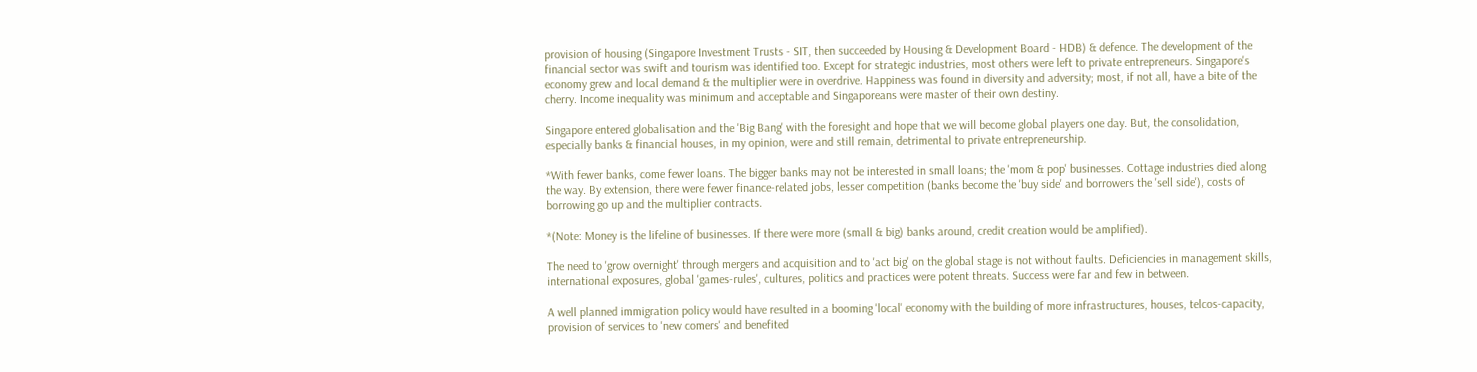provision of housing (Singapore Investment Trusts - SIT, then succeeded by Housing & Development Board - HDB) & defence. The development of the financial sector was swift and tourism was identified too. Except for strategic industries, most others were left to private entrepreneurs. Singapore's economy grew and local demand & the multiplier were in overdrive. Happiness was found in diversity and adversity; most, if not all, have a bite of the cherry. Income inequality was minimum and acceptable and Singaporeans were master of their own destiny.

Singapore entered globalisation and the 'Big Bang' with the foresight and hope that we will become global players one day. But, the consolidation, especially banks & financial houses, in my opinion, were and still remain, detrimental to private entrepreneurship.

*With fewer banks, come fewer loans. The bigger banks may not be interested in small loans; the 'mom & pop' businesses. Cottage industries died along the way. By extension, there were fewer finance-related jobs, lesser competition (banks become the 'buy side' and borrowers the 'sell side'), costs of borrowing go up and the multiplier contracts.

*(Note: Money is the lifeline of businesses. If there were more (small & big) banks around, credit creation would be amplified).

The need to 'grow overnight' through mergers and acquisition and to 'act big' on the global stage is not without faults. Deficiencies in management skills, international exposures, global 'games-rules', cultures, politics and practices were potent threats. Success were far and few in between.

A well planned immigration policy would have resulted in a booming 'local' economy with the building of more infrastructures, houses, telcos-capacity, provision of services to 'new comers' and benefited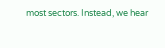most sectors. Instead, we hear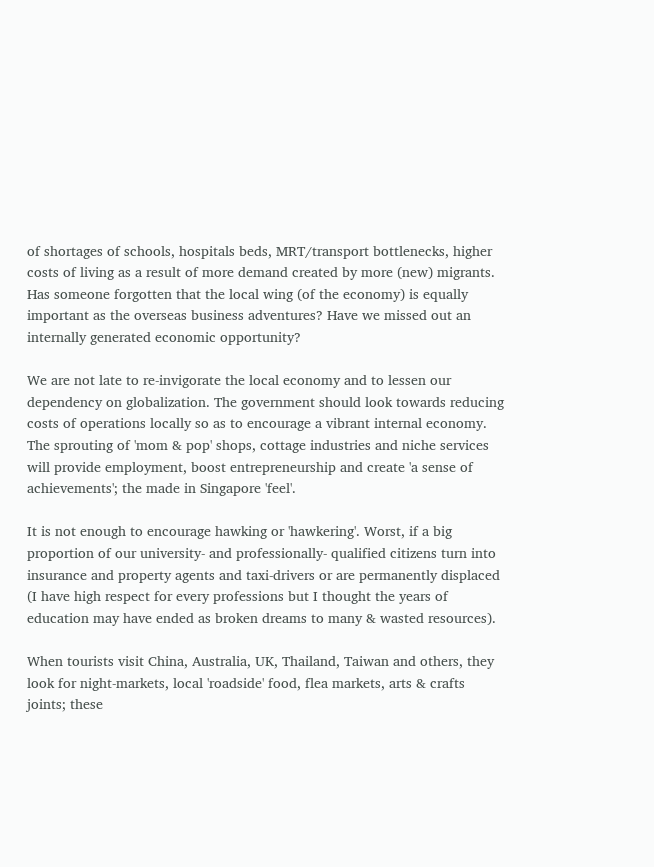of shortages of schools, hospitals beds, MRT/transport bottlenecks, higher costs of living as a result of more demand created by more (new) migrants. Has someone forgotten that the local wing (of the economy) is equally important as the overseas business adventures? Have we missed out an internally generated economic opportunity?

We are not late to re-invigorate the local economy and to lessen our dependency on globalization. The government should look towards reducing costs of operations locally so as to encourage a vibrant internal economy. The sprouting of 'mom & pop' shops, cottage industries and niche services will provide employment, boost entrepreneurship and create 'a sense of achievements'; the made in Singapore 'feel'.

It is not enough to encourage hawking or 'hawkering'. Worst, if a big proportion of our university- and professionally- qualified citizens turn into insurance and property agents and taxi-drivers or are permanently displaced (I have high respect for every professions but I thought the years of education may have ended as broken dreams to many & wasted resources).

When tourists visit China, Australia, UK, Thailand, Taiwan and others, they look for night-markets, local 'roadside' food, flea markets, arts & crafts joints; these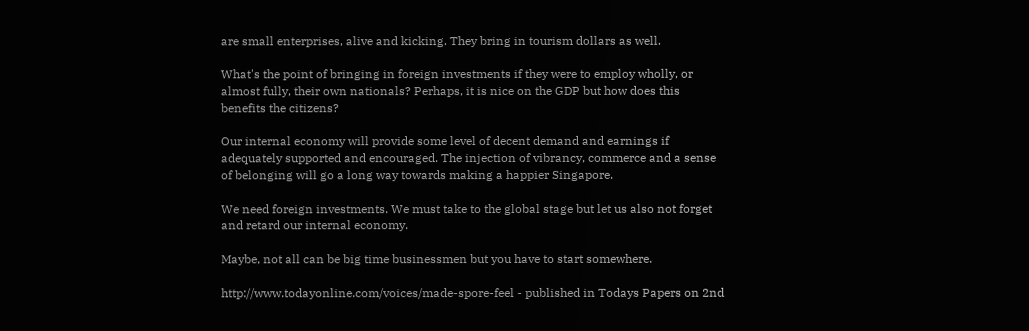are small enterprises, alive and kicking. They bring in tourism dollars as well.

What's the point of bringing in foreign investments if they were to employ wholly, or almost fully, their own nationals? Perhaps, it is nice on the GDP but how does this benefits the citizens?

Our internal economy will provide some level of decent demand and earnings if adequately supported and encouraged. The injection of vibrancy, commerce and a sense of belonging will go a long way towards making a happier Singapore.

We need foreign investments. We must take to the global stage but let us also not forget and retard our internal economy.

Maybe, not all can be big time businessmen but you have to start somewhere.

http://www.todayonline.com/voices/made-spore-feel - published in Todays Papers on 2nd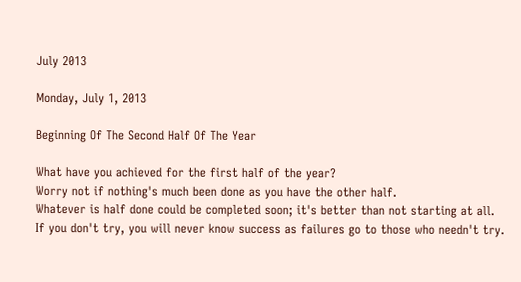July 2013

Monday, July 1, 2013

Beginning Of The Second Half Of The Year

What have you achieved for the first half of the year?
Worry not if nothing's much been done as you have the other half.
Whatever is half done could be completed soon; it's better than not starting at all.
If you don't try, you will never know success as failures go to those who needn't try.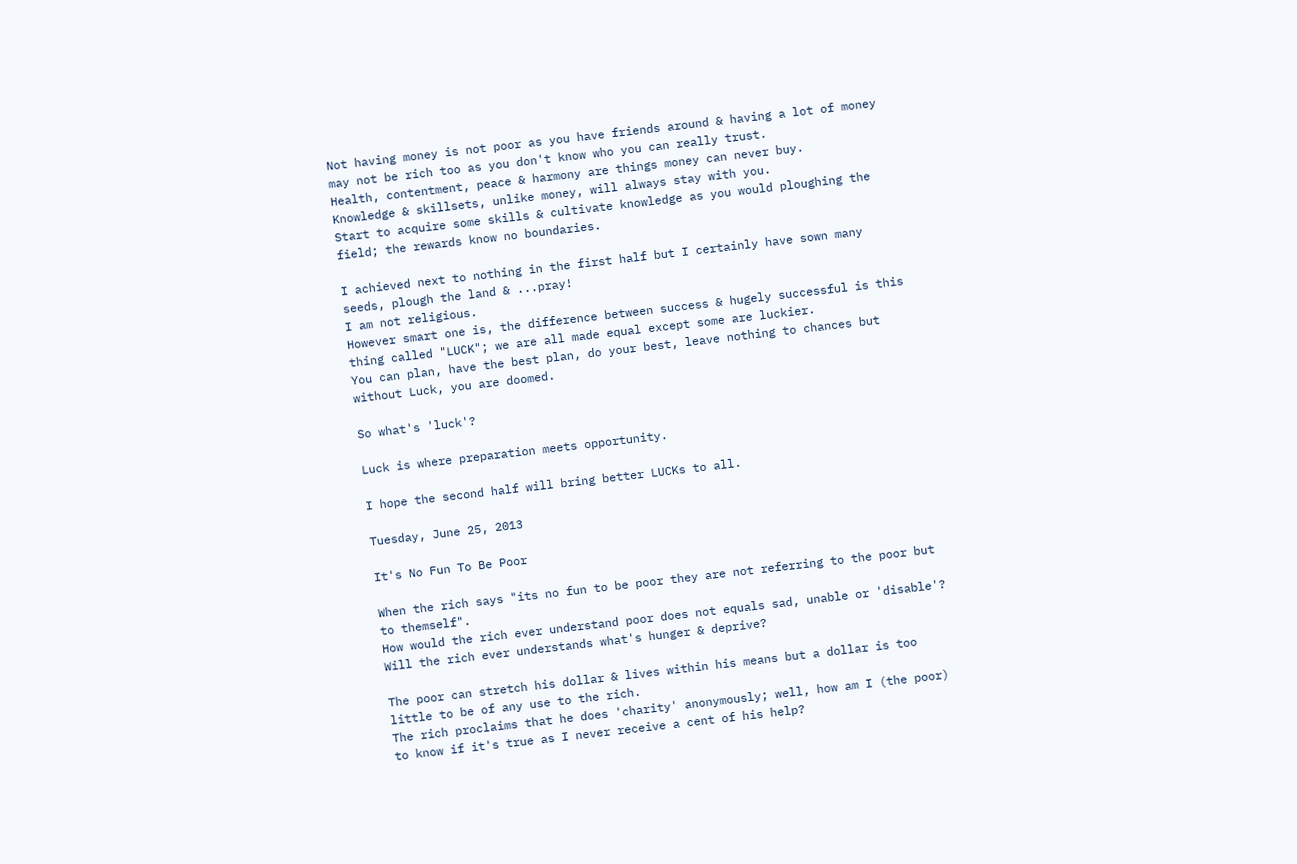Not having money is not poor as you have friends around & having a lot of money may not be rich too as you don't know who you can really trust.
Health, contentment, peace & harmony are things money can never buy.
Knowledge & skillsets, unlike money, will always stay with you.
Start to acquire some skills & cultivate knowledge as you would ploughing the field; the rewards know no boundaries.

I achieved next to nothing in the first half but I certainly have sown many seeds, plough the land & ...pray!
I am not religious.
However smart one is, the difference between success & hugely successful is this thing called "LUCK"; we are all made equal except some are luckier.
You can plan, have the best plan, do your best, leave nothing to chances but without Luck, you are doomed.

So what's 'luck'?

Luck is where preparation meets opportunity.

I hope the second half will bring better LUCKs to all.

Tuesday, June 25, 2013

It's No Fun To Be Poor

When the rich says "its no fun to be poor they are not referring to the poor but to themself".
How would the rich ever understand poor does not equals sad, unable or 'disable'?
Will the rich ever understands what's hunger & deprive?

The poor can stretch his dollar & lives within his means but a dollar is too little to be of any use to the rich.
The rich proclaims that he does 'charity' anonymously; well, how am I (the poor) to know if it's true as I never receive a cent of his help?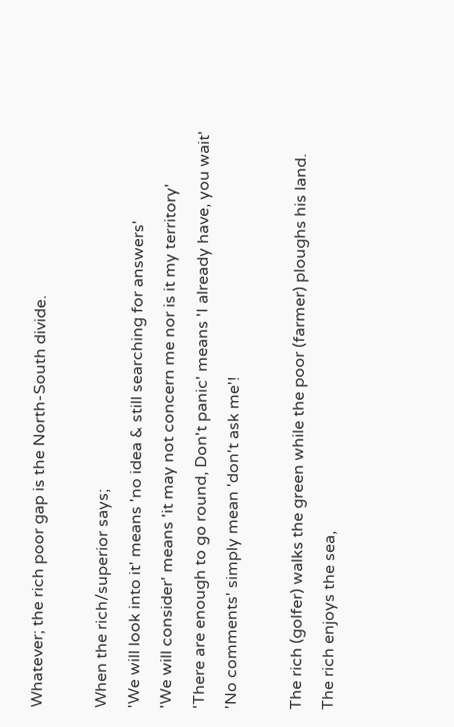Whatever; the rich poor gap is the North-South divide.

When the rich/superior says;
'We will look into it' means 'no idea & still searching for answers'
'We will consider' means 'it may not concern me nor is it my territory'
'There are enough to go round, Don't panic' means 'I already have, you wait'
'No comments' simply mean 'don't ask me'!

The rich (golfer) walks the green while the poor (farmer) ploughs his land.
The rich enjoys the sea,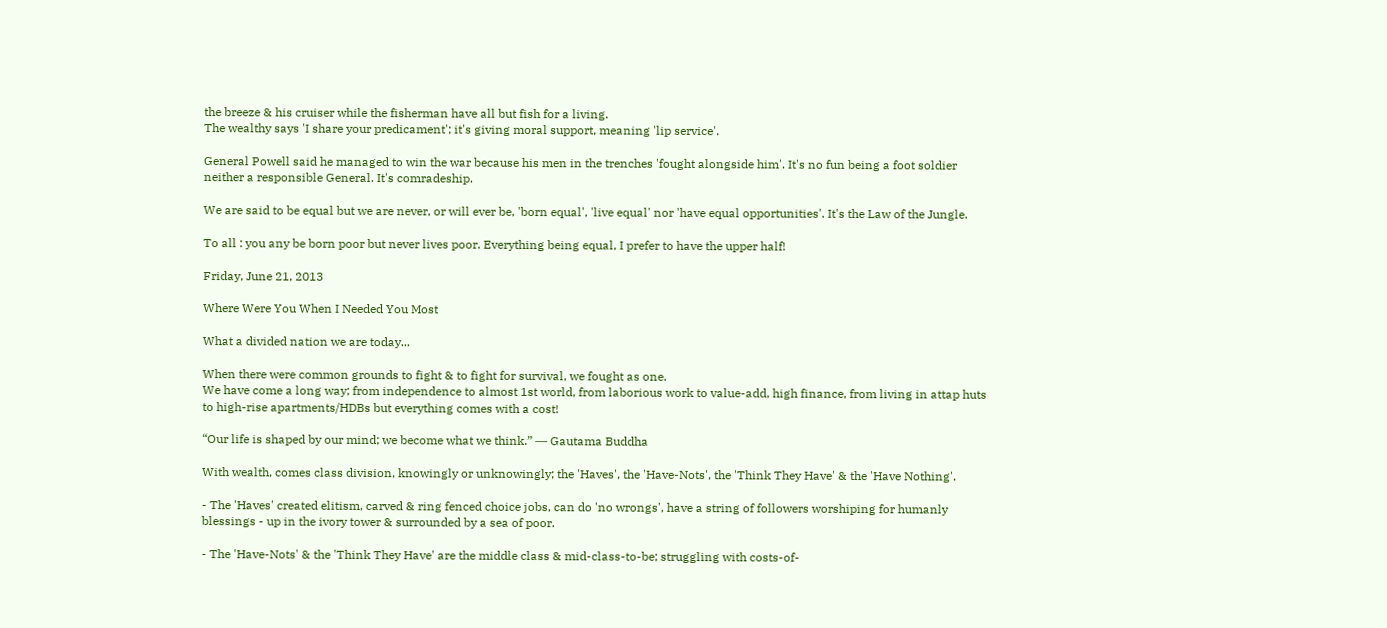the breeze & his cruiser while the fisherman have all but fish for a living.
The wealthy says 'I share your predicament'; it's giving moral support, meaning 'lip service'.

General Powell said he managed to win the war because his men in the trenches 'fought alongside him'. It's no fun being a foot soldier neither a responsible General. It's comradeship.

We are said to be equal but we are never, or will ever be, 'born equal', 'live equal' nor 'have equal opportunities'. It's the Law of the Jungle.

To all : you any be born poor but never lives poor. Everything being equal, I prefer to have the upper half!

Friday, June 21, 2013

Where Were You When I Needed You Most

What a divided nation we are today...

When there were common grounds to fight & to fight for survival, we fought as one.
We have come a long way; from independence to almost 1st world, from laborious work to value-add, high finance, from living in attap huts to high-rise apartments/HDBs but everything comes with a cost!

“Our life is shaped by our mind; we become what we think.” ― Gautama Buddha

With wealth, comes class division, knowingly or unknowingly; the 'Haves', the 'Have-Nots', the 'Think They Have' & the 'Have Nothing'.

- The 'Haves' created elitism, carved & ring fenced choice jobs, can do 'no wrongs', have a string of followers worshiping for humanly blessings - up in the ivory tower & surrounded by a sea of poor.

- The 'Have-Nots' & the 'Think They Have' are the middle class & mid-class-to-be; struggling with costs-of-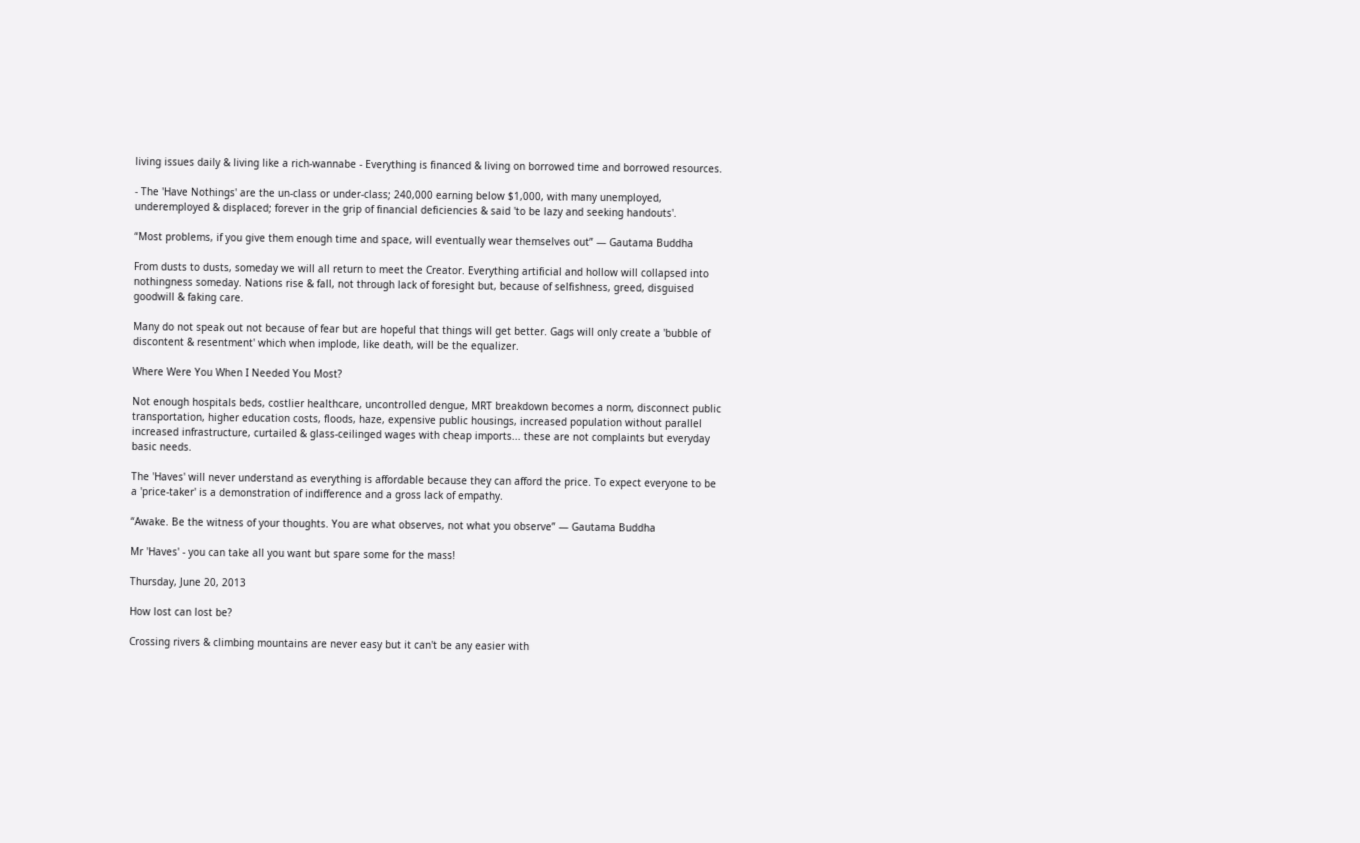living issues daily & living like a rich-wannabe - Everything is financed & living on borrowed time and borrowed resources.

- The 'Have Nothings' are the un-class or under-class; 240,000 earning below $1,000, with many unemployed, underemployed & displaced; forever in the grip of financial deficiencies & said 'to be lazy and seeking handouts'.

“Most problems, if you give them enough time and space, will eventually wear themselves out” ― Gautama Buddha

From dusts to dusts, someday we will all return to meet the Creator. Everything artificial and hollow will collapsed into nothingness someday. Nations rise & fall, not through lack of foresight but, because of selfishness, greed, disguised goodwill & faking care.

Many do not speak out not because of fear but are hopeful that things will get better. Gags will only create a 'bubble of discontent & resentment' which when implode, like death, will be the equalizer.

Where Were You When I Needed You Most?

Not enough hospitals beds, costlier healthcare, uncontrolled dengue, MRT breakdown becomes a norm, disconnect public transportation, higher education costs, floods, haze, expensive public housings, increased population without parallel increased infrastructure, curtailed & glass-ceilinged wages with cheap imports... these are not complaints but everyday basic needs.

The 'Haves' will never understand as everything is affordable because they can afford the price. To expect everyone to be a 'price-taker' is a demonstration of indifference and a gross lack of empathy.

“Awake. Be the witness of your thoughts. You are what observes, not what you observe” ― Gautama Buddha

Mr 'Haves' - you can take all you want but spare some for the mass!

Thursday, June 20, 2013

How lost can lost be?

Crossing rivers & climbing mountains are never easy but it can't be any easier with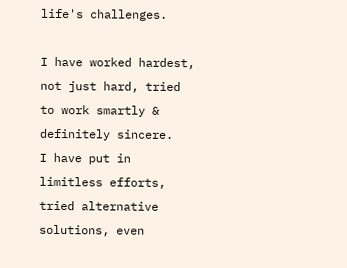life's challenges.

I have worked hardest, not just hard, tried to work smartly & definitely sincere.
I have put in limitless efforts, tried alternative solutions, even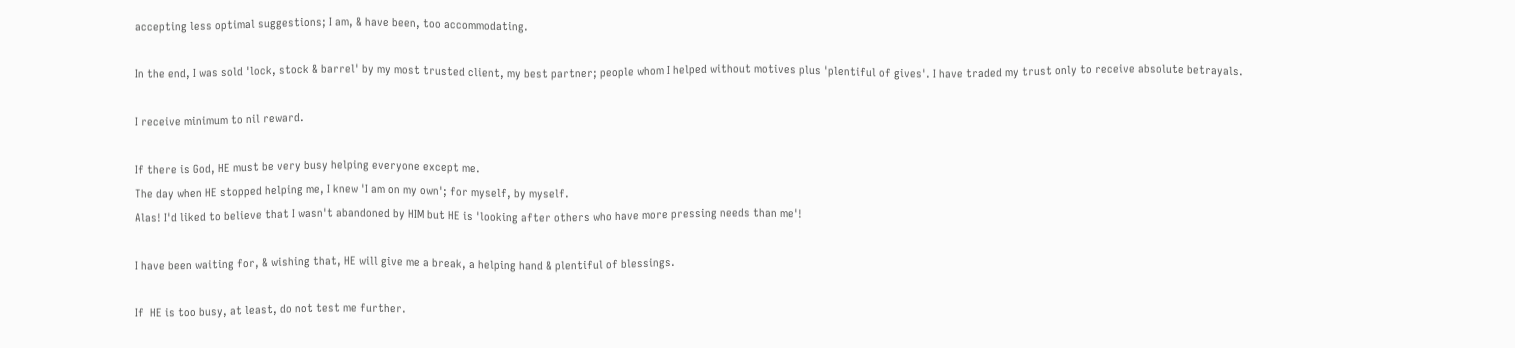accepting less optimal suggestions; I am, & have been, too accommodating.

In the end, I was sold 'lock, stock & barrel' by my most trusted client, my best partner; people whom I helped without motives plus 'plentiful of gives'. I have traded my trust only to receive absolute betrayals.

I receive minimum to nil reward.

If there is God, HE must be very busy helping everyone except me.
The day when HE stopped helping me, I knew 'I am on my own'; for myself, by myself.
Alas! I'd liked to believe that I wasn't abandoned by HIM but HE is 'looking after others who have more pressing needs than me'!

I have been waiting for, & wishing that, HE will give me a break, a helping hand & plentiful of blessings.

If  HE is too busy, at least, do not test me further.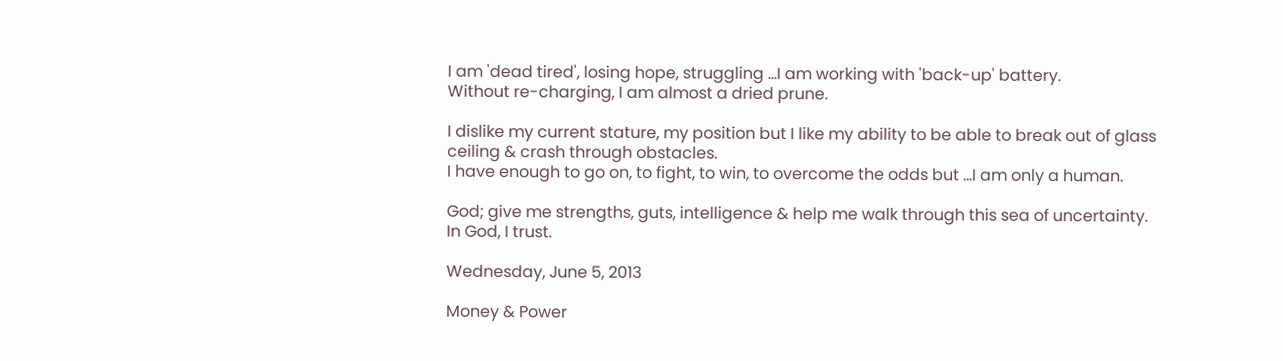I am 'dead tired', losing hope, struggling ...I am working with 'back-up' battery.
Without re-charging, I am almost a dried prune.

I dislike my current stature, my position but I like my ability to be able to break out of glass ceiling & crash through obstacles.
I have enough to go on, to fight, to win, to overcome the odds but ...I am only a human.

God; give me strengths, guts, intelligence & help me walk through this sea of uncertainty.
In God, I trust.

Wednesday, June 5, 2013

Money & Power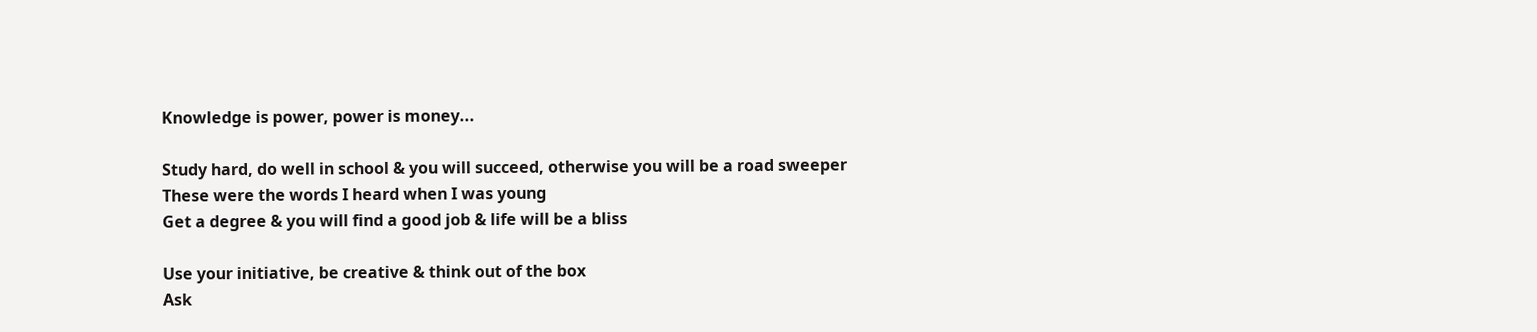Knowledge is power, power is money...

Study hard, do well in school & you will succeed, otherwise you will be a road sweeper
These were the words I heard when I was young
Get a degree & you will find a good job & life will be a bliss

Use your initiative, be creative & think out of the box
Ask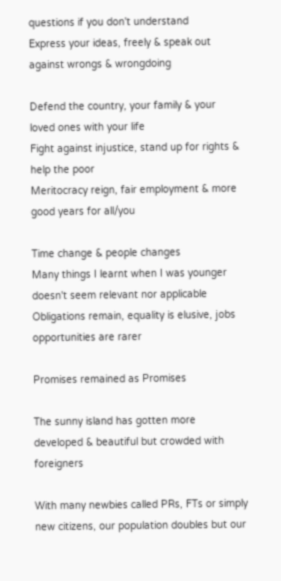questions if you don't understand
Express your ideas, freely & speak out against wrongs & wrongdoing

Defend the country, your family & your loved ones with your life
Fight against injustice, stand up for rights & help the poor
Meritocracy reign, fair employment & more good years for all/you

Time change & people changes
Many things I learnt when I was younger doesn't seem relevant nor applicable
Obligations remain, equality is elusive, jobs opportunities are rarer

Promises remained as Promises

The sunny island has gotten more developed & beautiful but crowded with foreigners

With many newbies called PRs, FTs or simply new citizens, our population doubles but our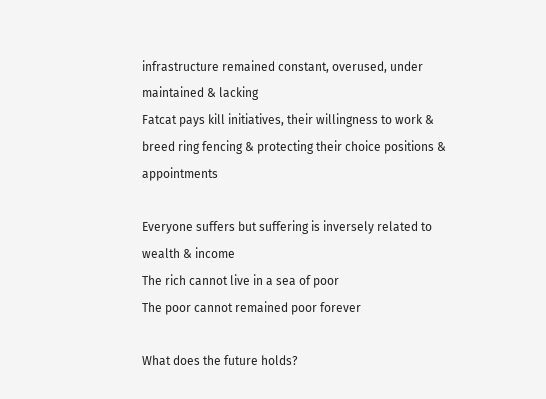infrastructure remained constant, overused, under maintained & lacking
Fatcat pays kill initiatives, their willingness to work & breed ring fencing & protecting their choice positions & appointments

Everyone suffers but suffering is inversely related to wealth & income
The rich cannot live in a sea of poor
The poor cannot remained poor forever

What does the future holds?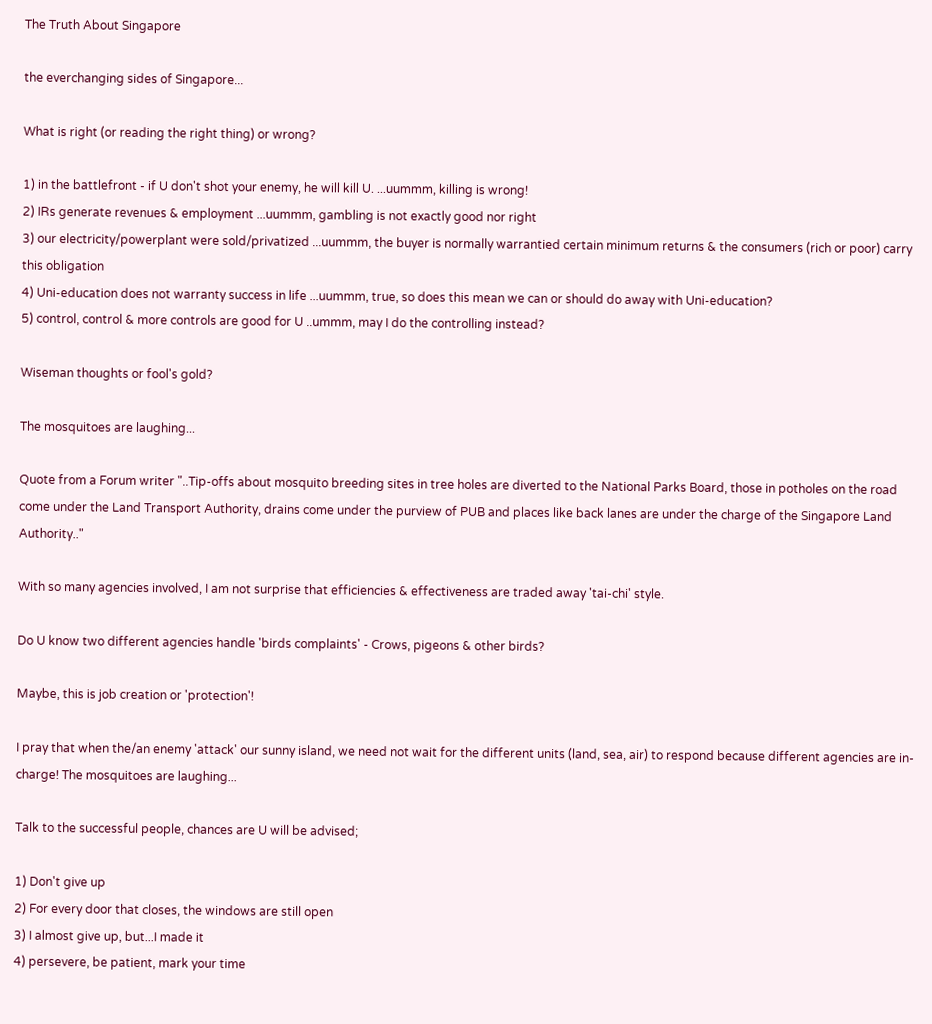The Truth About Singapore

the everchanging sides of Singapore...

What is right (or reading the right thing) or wrong?

1) in the battlefront - if U don't shot your enemy, he will kill U. ...uummm, killing is wrong!
2) IRs generate revenues & employment ...uummm, gambling is not exactly good nor right
3) our electricity/powerplant were sold/privatized ...uummm, the buyer is normally warrantied certain minimum returns & the consumers (rich or poor) carry this obligation
4) Uni-education does not warranty success in life ...uummm, true, so does this mean we can or should do away with Uni-education?
5) control, control & more controls are good for U ..ummm, may I do the controlling instead?

Wiseman thoughts or fool's gold?

The mosquitoes are laughing...

Quote from a Forum writer "..Tip-offs about mosquito breeding sites in tree holes are diverted to the National Parks Board, those in potholes on the road come under the Land Transport Authority, drains come under the purview of PUB and places like back lanes are under the charge of the Singapore Land Authority.."

With so many agencies involved, I am not surprise that efficiencies & effectiveness are traded away 'tai-chi' style.

Do U know two different agencies handle 'birds complaints' - Crows, pigeons & other birds?

Maybe, this is job creation or 'protection'!

I pray that when the/an enemy 'attack' our sunny island, we need not wait for the different units (land, sea, air) to respond because different agencies are in-charge! The mosquitoes are laughing...

Talk to the successful people, chances are U will be advised;

1) Don't give up
2) For every door that closes, the windows are still open
3) I almost give up, but...I made it
4) persevere, be patient, mark your time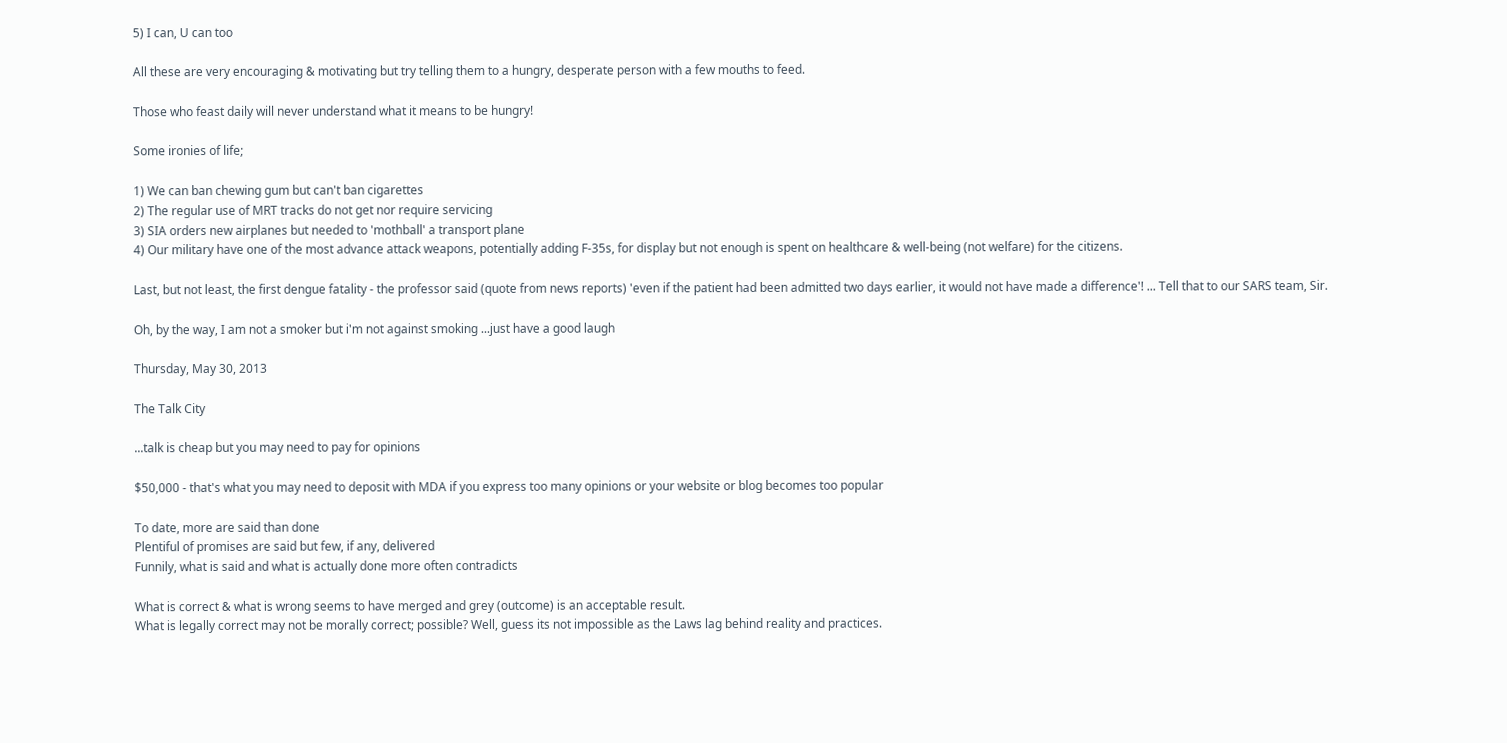5) I can, U can too

All these are very encouraging & motivating but try telling them to a hungry, desperate person with a few mouths to feed.

Those who feast daily will never understand what it means to be hungry!

Some ironies of life;

1) We can ban chewing gum but can't ban cigarettes
2) The regular use of MRT tracks do not get nor require servicing
3) SIA orders new airplanes but needed to 'mothball' a transport plane
4) Our military have one of the most advance attack weapons, potentially adding F-35s, for display but not enough is spent on healthcare & well-being (not welfare) for the citizens.

Last, but not least, the first dengue fatality - the professor said (quote from news reports) 'even if the patient had been admitted two days earlier, it would not have made a difference'! ... Tell that to our SARS team, Sir.

Oh, by the way, I am not a smoker but i'm not against smoking ...just have a good laugh

Thursday, May 30, 2013

The Talk City

...talk is cheap but you may need to pay for opinions

$50,000 - that's what you may need to deposit with MDA if you express too many opinions or your website or blog becomes too popular

To date, more are said than done
Plentiful of promises are said but few, if any, delivered
Funnily, what is said and what is actually done more often contradicts

What is correct & what is wrong seems to have merged and grey (outcome) is an acceptable result.
What is legally correct may not be morally correct; possible? Well, guess its not impossible as the Laws lag behind reality and practices.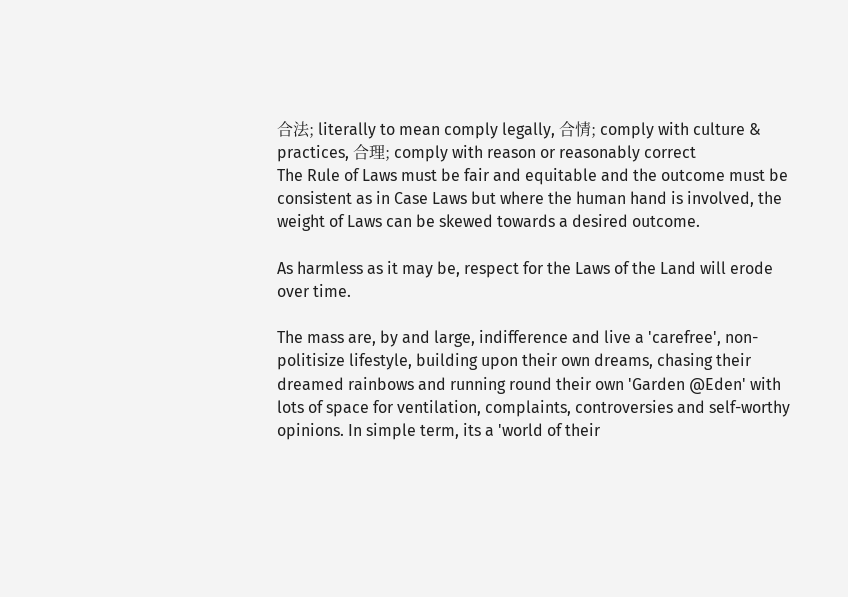合法; literally to mean comply legally, 合情; comply with culture & practices, 合理; comply with reason or reasonably correct
The Rule of Laws must be fair and equitable and the outcome must be consistent as in Case Laws but where the human hand is involved, the weight of Laws can be skewed towards a desired outcome.

As harmless as it may be, respect for the Laws of the Land will erode over time.

The mass are, by and large, indifference and live a 'carefree', non-politisize lifestyle, building upon their own dreams, chasing their dreamed rainbows and running round their own 'Garden @Eden' with lots of space for ventilation, complaints, controversies and self-worthy opinions. In simple term, its a 'world of their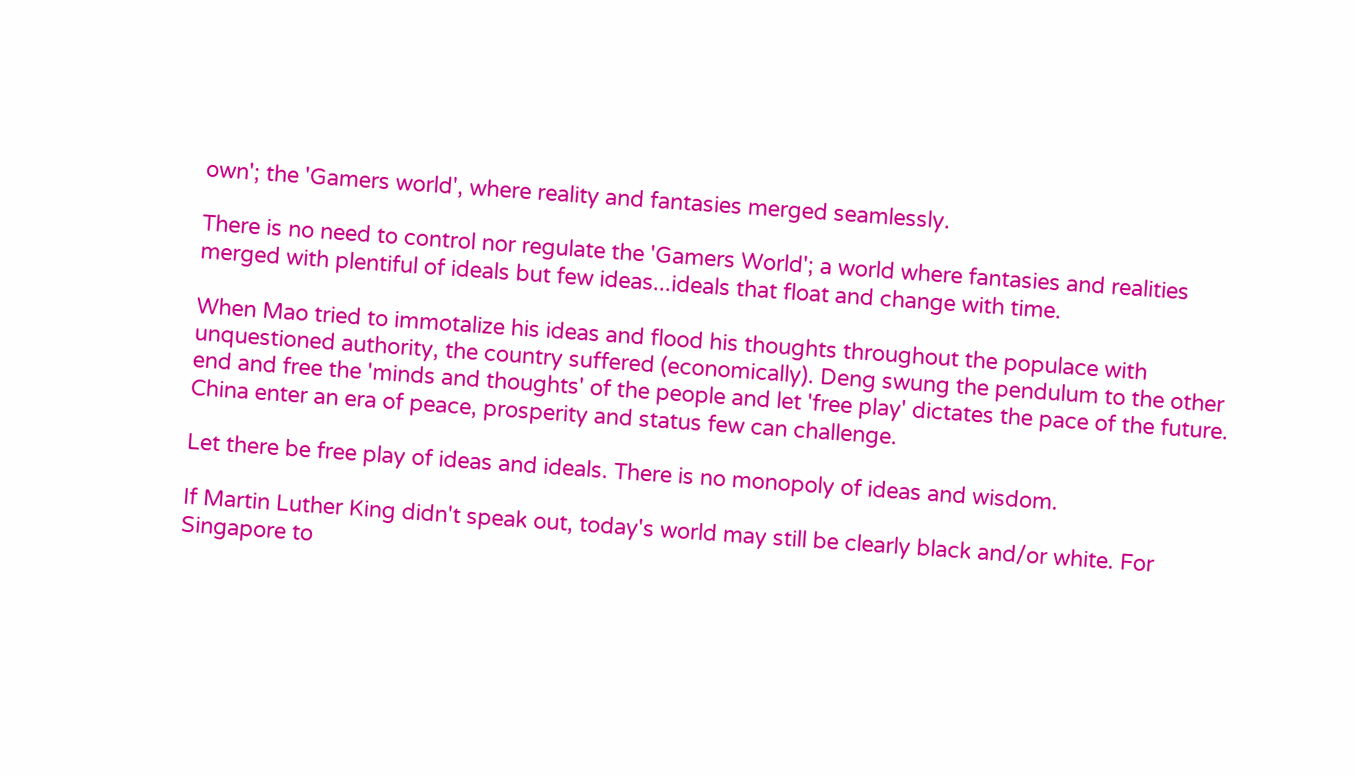own'; the 'Gamers world', where reality and fantasies merged seamlessly.

There is no need to control nor regulate the 'Gamers World'; a world where fantasies and realities merged with plentiful of ideals but few ideas...ideals that float and change with time.

When Mao tried to immotalize his ideas and flood his thoughts throughout the populace with unquestioned authority, the country suffered (economically). Deng swung the pendulum to the other end and free the 'minds and thoughts' of the people and let 'free play' dictates the pace of the future. China enter an era of peace, prosperity and status few can challenge.

Let there be free play of ideas and ideals. There is no monopoly of ideas and wisdom.

If Martin Luther King didn't speak out, today's world may still be clearly black and/or white. For Singapore to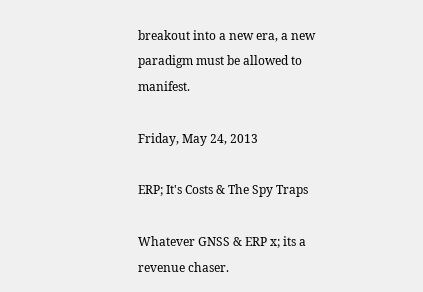breakout into a new era, a new paradigm must be allowed to manifest.

Friday, May 24, 2013

ERP; It's Costs & The Spy Traps

Whatever GNSS & ERP x; its a revenue chaser.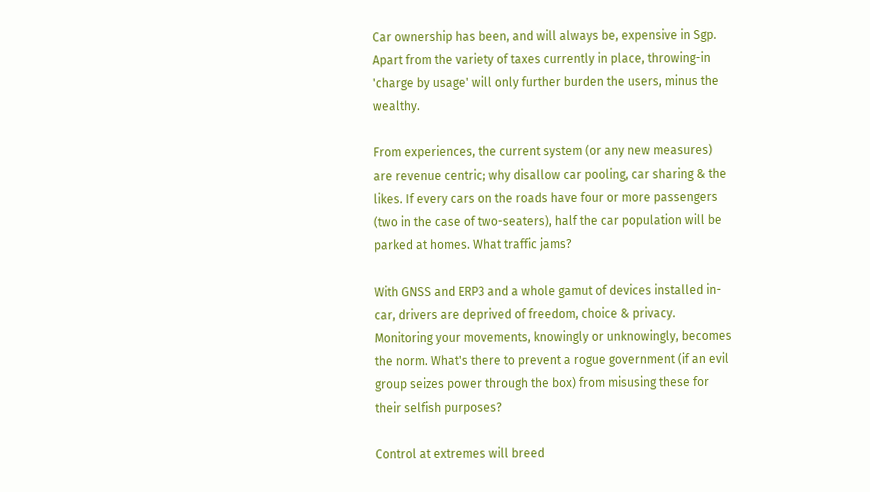Car ownership has been, and will always be, expensive in Sgp. Apart from the variety of taxes currently in place, throwing-in 'charge by usage' will only further burden the users, minus the wealthy.

From experiences, the current system (or any new measures) are revenue centric; why disallow car pooling, car sharing & the likes. If every cars on the roads have four or more passengers (two in the case of two-seaters), half the car population will be parked at homes. What traffic jams?

With GNSS and ERP3 and a whole gamut of devices installed in-car, drivers are deprived of freedom, choice & privacy. Monitoring your movements, knowingly or unknowingly, becomes the norm. What's there to prevent a rogue government (if an evil group seizes power through the box) from misusing these for their selfish purposes?

Control at extremes will breed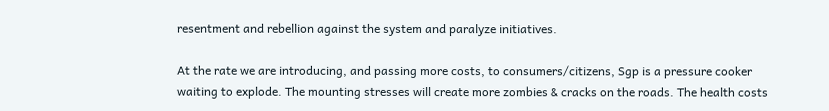resentment and rebellion against the system and paralyze initiatives.

At the rate we are introducing, and passing more costs, to consumers/citizens, Sgp is a pressure cooker waiting to explode. The mounting stresses will create more zombies & cracks on the roads. The health costs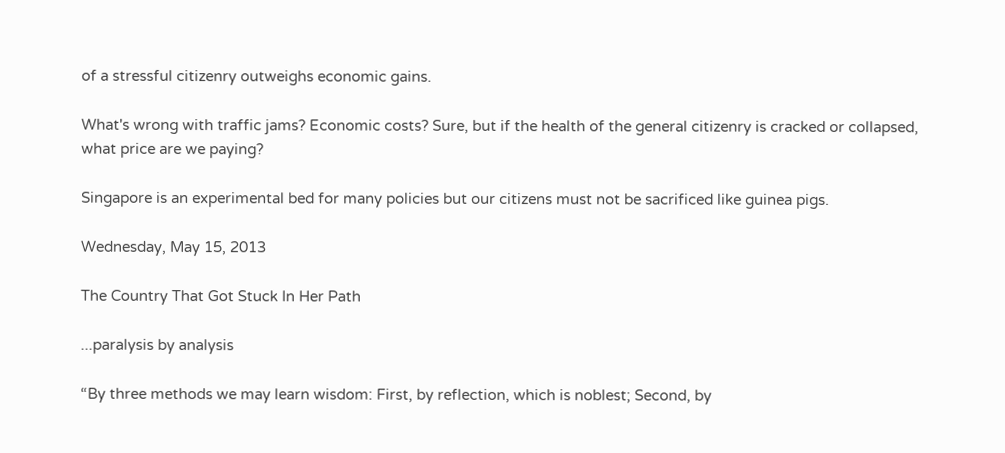of a stressful citizenry outweighs economic gains.

What's wrong with traffic jams? Economic costs? Sure, but if the health of the general citizenry is cracked or collapsed, what price are we paying?

Singapore is an experimental bed for many policies but our citizens must not be sacrificed like guinea pigs.

Wednesday, May 15, 2013

The Country That Got Stuck In Her Path

...paralysis by analysis

“By three methods we may learn wisdom: First, by reflection, which is noblest; Second, by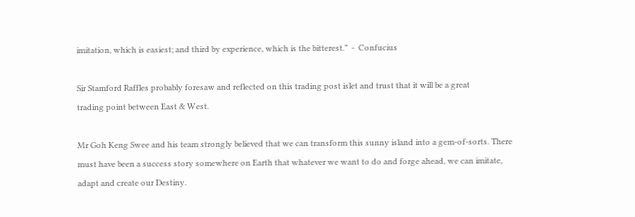imitation, which is easiest; and third by experience, which is the bitterest.”  -  Confucius

Sir Stamford Raffles probably foresaw and reflected on this trading post islet and trust that it will be a great
trading point between East & West.

Mr Goh Keng Swee and his team strongly believed that we can transform this sunny island into a gem-of-sorts. There must have been a success story somewhere on Earth that whatever we want to do and forge ahead, we can imitate, adapt and create our Destiny.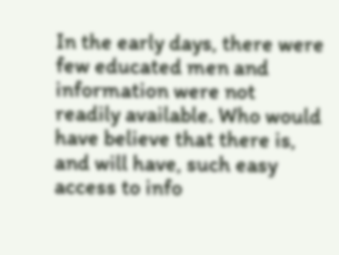In the early days, there were few educated men and information were not readily available. Who would have believe that there is, and will have, such easy access to info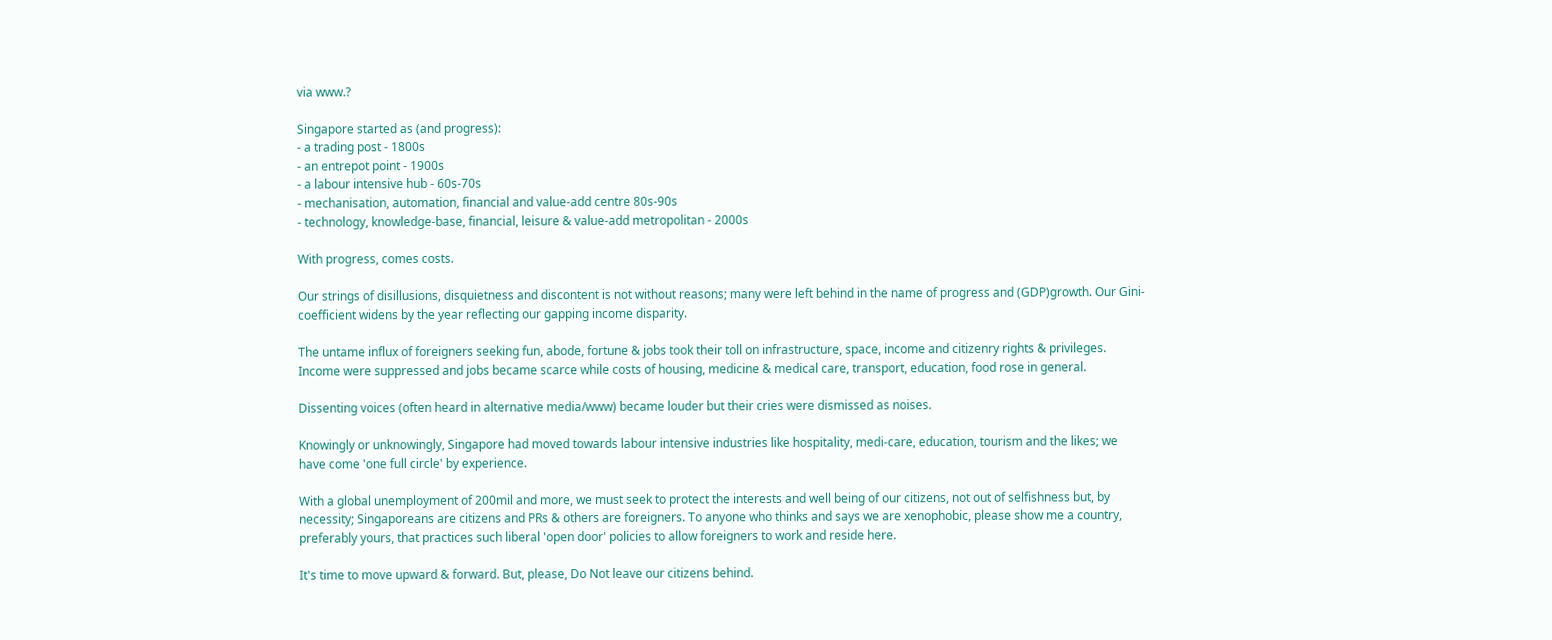via www.?

Singapore started as (and progress):
- a trading post - 1800s
- an entrepot point - 1900s
- a labour intensive hub - 60s-70s
- mechanisation, automation, financial and value-add centre 80s-90s
- technology, knowledge-base, financial, leisure & value-add metropolitan - 2000s

With progress, comes costs.

Our strings of disillusions, disquietness and discontent is not without reasons; many were left behind in the name of progress and (GDP)growth. Our Gini-coefficient widens by the year reflecting our gapping income disparity.

The untame influx of foreigners seeking fun, abode, fortune & jobs took their toll on infrastructure, space, income and citizenry rights & privileges. Income were suppressed and jobs became scarce while costs of housing, medicine & medical care, transport, education, food rose in general.

Dissenting voices (often heard in alternative media/www) became louder but their cries were dismissed as noises.

Knowingly or unknowingly, Singapore had moved towards labour intensive industries like hospitality, medi-care, education, tourism and the likes; we have come 'one full circle' by experience.

With a global unemployment of 200mil and more, we must seek to protect the interests and well being of our citizens, not out of selfishness but, by necessity; Singaporeans are citizens and PRs & others are foreigners. To anyone who thinks and says we are xenophobic, please show me a country, preferably yours, that practices such liberal 'open door' policies to allow foreigners to work and reside here.

It's time to move upward & forward. But, please, Do Not leave our citizens behind.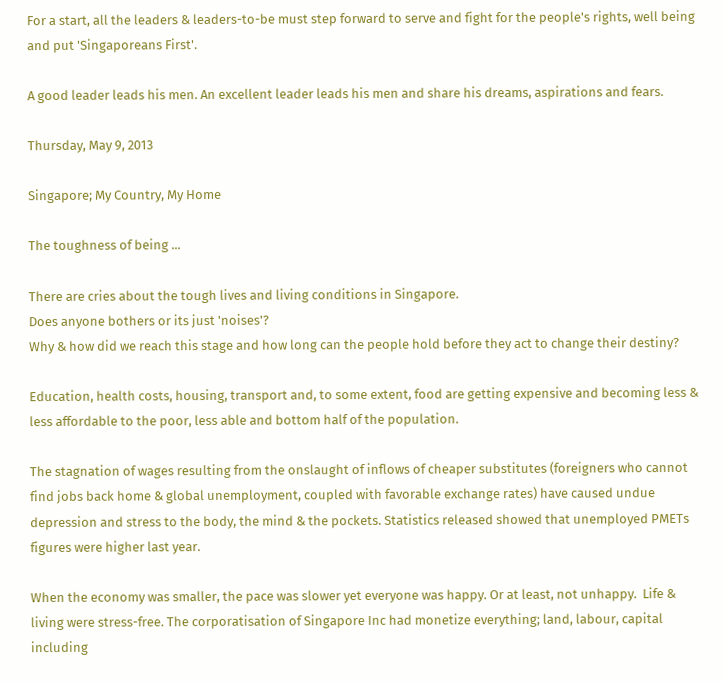For a start, all the leaders & leaders-to-be must step forward to serve and fight for the people's rights, well being and put 'Singaporeans First'.

A good leader leads his men. An excellent leader leads his men and share his dreams, aspirations and fears.

Thursday, May 9, 2013

Singapore; My Country, My Home

The toughness of being ...

There are cries about the tough lives and living conditions in Singapore.
Does anyone bothers or its just 'noises'?
Why & how did we reach this stage and how long can the people hold before they act to change their destiny?

Education, health costs, housing, transport and, to some extent, food are getting expensive and becoming less & less affordable to the poor, less able and bottom half of the population.

The stagnation of wages resulting from the onslaught of inflows of cheaper substitutes (foreigners who cannot find jobs back home & global unemployment, coupled with favorable exchange rates) have caused undue depression and stress to the body, the mind & the pockets. Statistics released showed that unemployed PMETs figures were higher last year.

When the economy was smaller, the pace was slower yet everyone was happy. Or at least, not unhappy.  Life & living were stress-free. The corporatisation of Singapore Inc had monetize everything; land, labour, capital including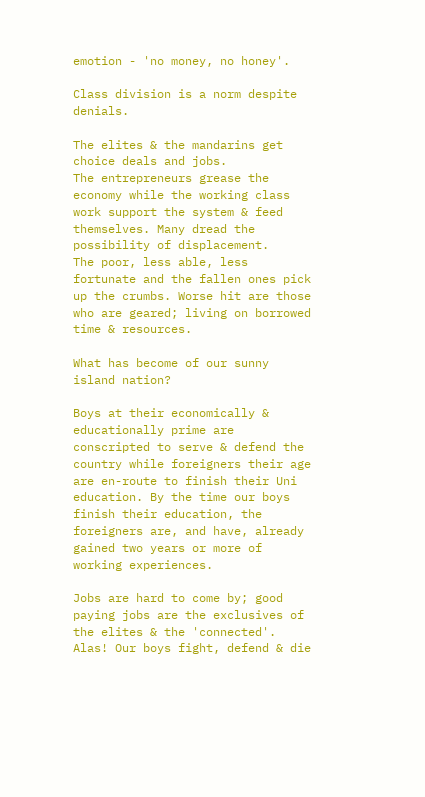emotion - 'no money, no honey'.

Class division is a norm despite denials.

The elites & the mandarins get choice deals and jobs.
The entrepreneurs grease the economy while the working class work support the system & feed themselves. Many dread the possibility of displacement.
The poor, less able, less fortunate and the fallen ones pick up the crumbs. Worse hit are those who are geared; living on borrowed time & resources.

What has become of our sunny island nation?

Boys at their economically & educationally prime are conscripted to serve & defend the country while foreigners their age are en-route to finish their Uni education. By the time our boys finish their education, the foreigners are, and have, already gained two years or more of working experiences.

Jobs are hard to come by; good paying jobs are the exclusives of the elites & the 'connected'. Alas! Our boys fight, defend & die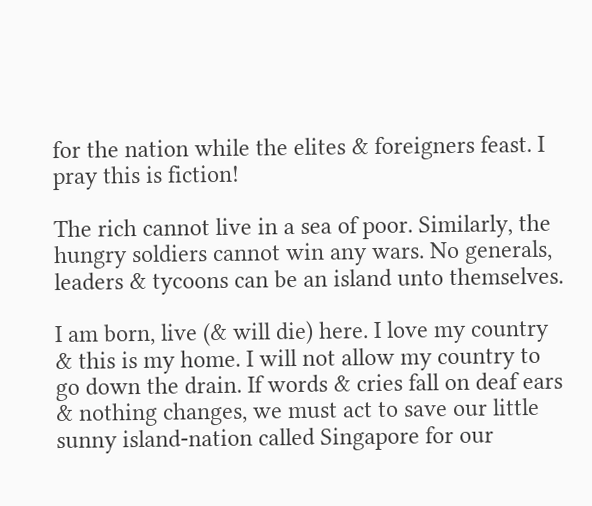for the nation while the elites & foreigners feast. I pray this is fiction!

The rich cannot live in a sea of poor. Similarly, the hungry soldiers cannot win any wars. No generals, leaders & tycoons can be an island unto themselves.

I am born, live (& will die) here. I love my country & this is my home. I will not allow my country to go down the drain. If words & cries fall on deaf ears & nothing changes, we must act to save our little sunny island-nation called Singapore for our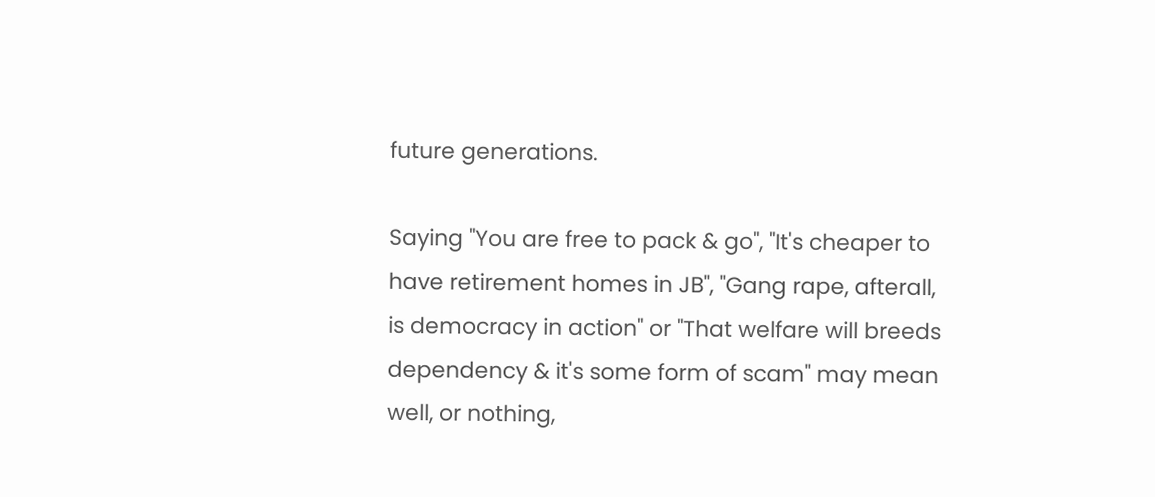future generations.

Saying "You are free to pack & go", "It's cheaper to have retirement homes in JB", "Gang rape, afterall, is democracy in action" or "That welfare will breeds dependency & it's some form of scam" may mean well, or nothing,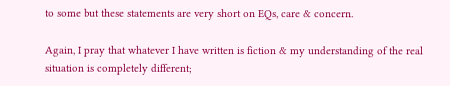to some but these statements are very short on EQs, care & concern.

Again, I pray that whatever I have written is fiction & my understanding of the real situation is completely different;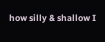how silly & shallow I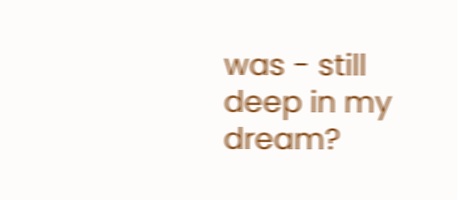was - still deep in my dream?